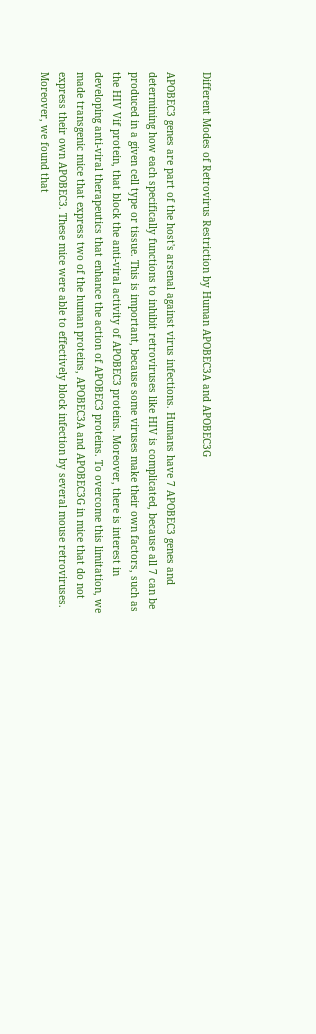Different Modes of Retrovirus Restriction by Human APOBEC3A and APOBEC3G

APOBEC3 genes are part of the host's arsenal against virus infections. Humans have 7 APOBEC3 genes and determining how each specifically functions to inhibit retroviruses like HIV is complicated, because all 7 can be produced in a given cell type or tissue. This is important, because some viruses make their own factors, such as the HIV Vif protein, that block the anti-viral activity of APOBEC3 proteins. Moreover, there is interest in developing anti-viral therapeutics that enhance the action of APOBEC3 proteins. To overcome this limitation, we made transgenic mice that express two of the human proteins, APOBEC3A and APOBEC3G in mice that do not express their own APOBEC3. These mice were able to effectively block infection by several mouse retroviruses. Moreover, we found that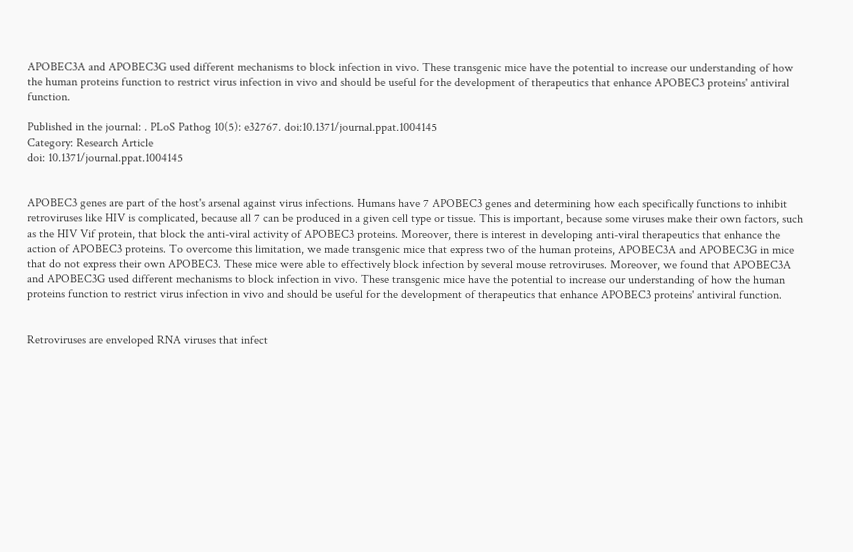APOBEC3A and APOBEC3G used different mechanisms to block infection in vivo. These transgenic mice have the potential to increase our understanding of how the human proteins function to restrict virus infection in vivo and should be useful for the development of therapeutics that enhance APOBEC3 proteins' antiviral function.

Published in the journal: . PLoS Pathog 10(5): e32767. doi:10.1371/journal.ppat.1004145
Category: Research Article
doi: 10.1371/journal.ppat.1004145


APOBEC3 genes are part of the host's arsenal against virus infections. Humans have 7 APOBEC3 genes and determining how each specifically functions to inhibit retroviruses like HIV is complicated, because all 7 can be produced in a given cell type or tissue. This is important, because some viruses make their own factors, such as the HIV Vif protein, that block the anti-viral activity of APOBEC3 proteins. Moreover, there is interest in developing anti-viral therapeutics that enhance the action of APOBEC3 proteins. To overcome this limitation, we made transgenic mice that express two of the human proteins, APOBEC3A and APOBEC3G in mice that do not express their own APOBEC3. These mice were able to effectively block infection by several mouse retroviruses. Moreover, we found that APOBEC3A and APOBEC3G used different mechanisms to block infection in vivo. These transgenic mice have the potential to increase our understanding of how the human proteins function to restrict virus infection in vivo and should be useful for the development of therapeutics that enhance APOBEC3 proteins' antiviral function.


Retroviruses are enveloped RNA viruses that infect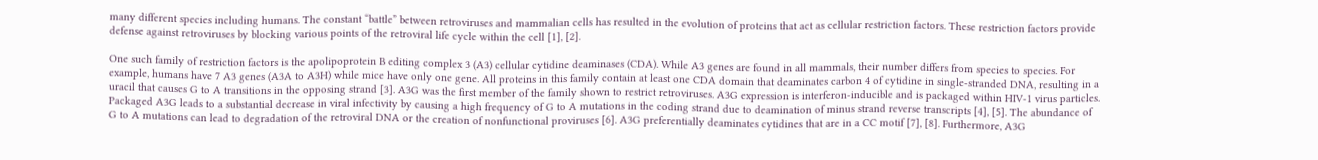many different species including humans. The constant “battle” between retroviruses and mammalian cells has resulted in the evolution of proteins that act as cellular restriction factors. These restriction factors provide defense against retroviruses by blocking various points of the retroviral life cycle within the cell [1], [2].

One such family of restriction factors is the apolipoprotein B editing complex 3 (A3) cellular cytidine deaminases (CDA). While A3 genes are found in all mammals, their number differs from species to species. For example, humans have 7 A3 genes (A3A to A3H) while mice have only one gene. All proteins in this family contain at least one CDA domain that deaminates carbon 4 of cytidine in single-stranded DNA, resulting in a uracil that causes G to A transitions in the opposing strand [3]. A3G was the first member of the family shown to restrict retroviruses. A3G expression is interferon-inducible and is packaged within HIV-1 virus particles. Packaged A3G leads to a substantial decrease in viral infectivity by causing a high frequency of G to A mutations in the coding strand due to deamination of minus strand reverse transcripts [4], [5]. The abundance of G to A mutations can lead to degradation of the retroviral DNA or the creation of nonfunctional proviruses [6]. A3G preferentially deaminates cytidines that are in a CC motif [7], [8]. Furthermore, A3G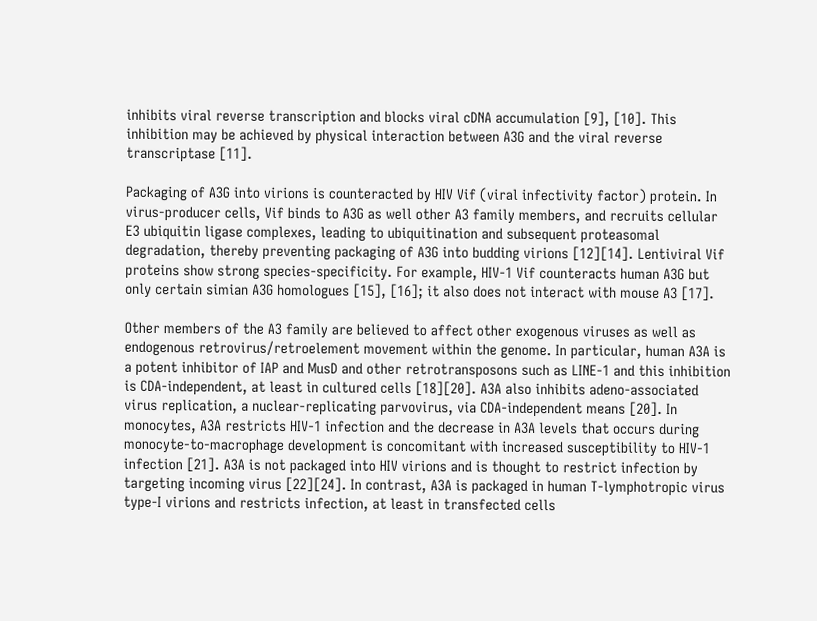inhibits viral reverse transcription and blocks viral cDNA accumulation [9], [10]. This inhibition may be achieved by physical interaction between A3G and the viral reverse transcriptase [11].

Packaging of A3G into virions is counteracted by HIV Vif (viral infectivity factor) protein. In virus-producer cells, Vif binds to A3G as well other A3 family members, and recruits cellular E3 ubiquitin ligase complexes, leading to ubiquitination and subsequent proteasomal degradation, thereby preventing packaging of A3G into budding virions [12][14]. Lentiviral Vif proteins show strong species-specificity. For example, HIV-1 Vif counteracts human A3G but only certain simian A3G homologues [15], [16]; it also does not interact with mouse A3 [17].

Other members of the A3 family are believed to affect other exogenous viruses as well as endogenous retrovirus/retroelement movement within the genome. In particular, human A3A is a potent inhibitor of IAP and MusD and other retrotransposons such as LINE-1 and this inhibition is CDA-independent, at least in cultured cells [18][20]. A3A also inhibits adeno-associated virus replication, a nuclear-replicating parvovirus, via CDA-independent means [20]. In monocytes, A3A restricts HIV-1 infection and the decrease in A3A levels that occurs during monocyte-to-macrophage development is concomitant with increased susceptibility to HIV-1 infection [21]. A3A is not packaged into HIV virions and is thought to restrict infection by targeting incoming virus [22][24]. In contrast, A3A is packaged in human T-lymphotropic virus type-I virions and restricts infection, at least in transfected cells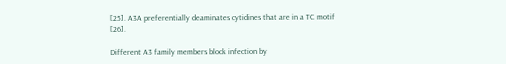[25]. A3A preferentially deaminates cytidines that are in a TC motif [26].

Different A3 family members block infection by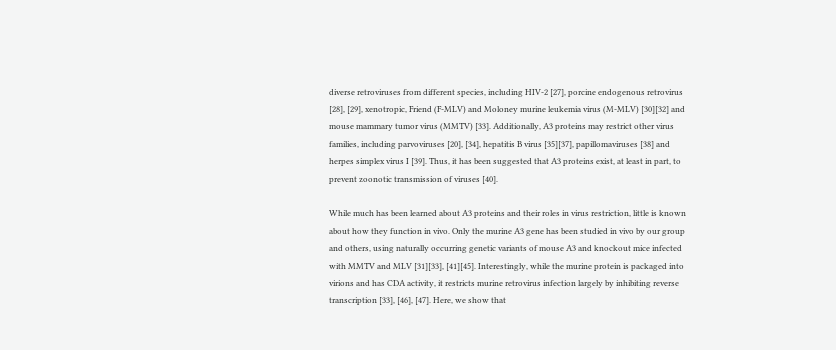diverse retroviruses from different species, including HIV-2 [27], porcine endogenous retrovirus [28], [29], xenotropic, Friend (F-MLV) and Moloney murine leukemia virus (M-MLV) [30][32] and mouse mammary tumor virus (MMTV) [33]. Additionally, A3 proteins may restrict other virus families, including parvoviruses [20], [34], hepatitis B virus [35][37], papillomaviruses [38] and herpes simplex virus I [39]. Thus, it has been suggested that A3 proteins exist, at least in part, to prevent zoonotic transmission of viruses [40].

While much has been learned about A3 proteins and their roles in virus restriction, little is known about how they function in vivo. Only the murine A3 gene has been studied in vivo by our group and others, using naturally occurring genetic variants of mouse A3 and knockout mice infected with MMTV and MLV [31][33], [41][45]. Interestingly, while the murine protein is packaged into virions and has CDA activity, it restricts murine retrovirus infection largely by inhibiting reverse transcription [33], [46], [47]. Here, we show that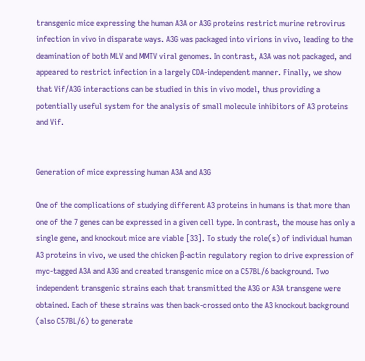transgenic mice expressing the human A3A or A3G proteins restrict murine retrovirus infection in vivo in disparate ways. A3G was packaged into virions in vivo, leading to the deamination of both MLV and MMTV viral genomes. In contrast, A3A was not packaged, and appeared to restrict infection in a largely CDA-independent manner. Finally, we show that Vif/A3G interactions can be studied in this in vivo model, thus providing a potentially useful system for the analysis of small molecule inhibitors of A3 proteins and Vif.


Generation of mice expressing human A3A and A3G

One of the complications of studying different A3 proteins in humans is that more than one of the 7 genes can be expressed in a given cell type. In contrast, the mouse has only a single gene, and knockout mice are viable [33]. To study the role(s) of individual human A3 proteins in vivo, we used the chicken β-actin regulatory region to drive expression of myc-tagged A3A and A3G and created transgenic mice on a C57BL/6 background. Two independent transgenic strains each that transmitted the A3G or A3A transgene were obtained. Each of these strains was then back-crossed onto the A3 knockout background (also C57BL/6) to generate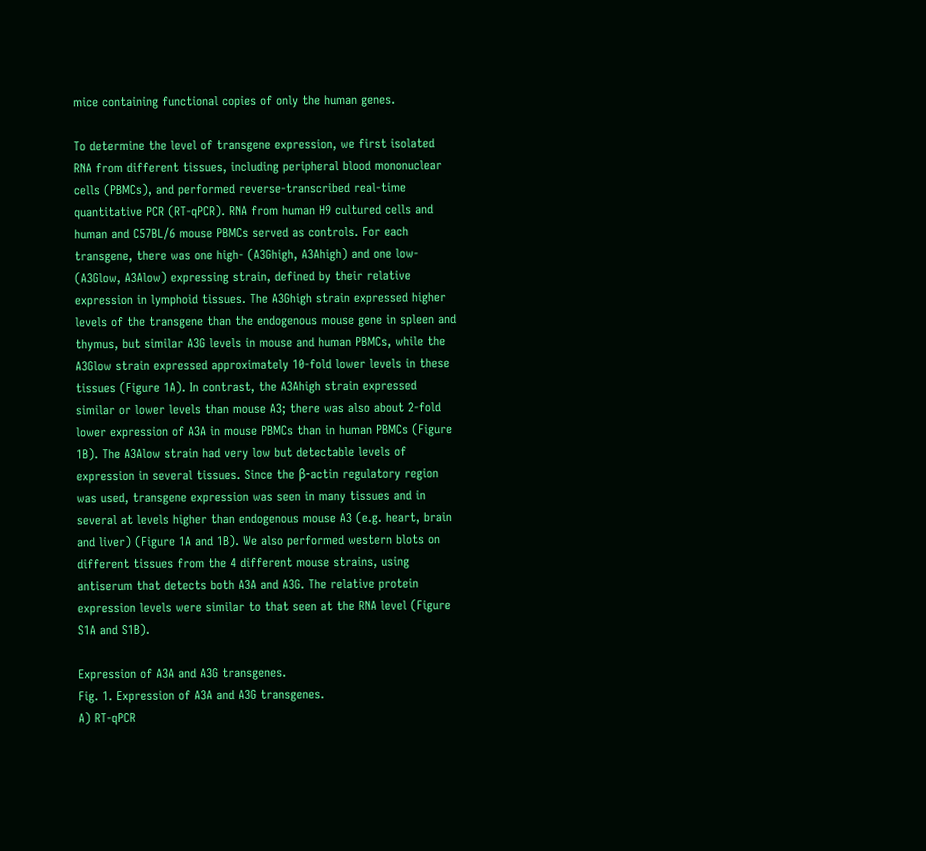mice containing functional copies of only the human genes.

To determine the level of transgene expression, we first isolated RNA from different tissues, including peripheral blood mononuclear cells (PBMCs), and performed reverse-transcribed real-time quantitative PCR (RT-qPCR). RNA from human H9 cultured cells and human and C57BL/6 mouse PBMCs served as controls. For each transgene, there was one high- (A3Ghigh, A3Ahigh) and one low- (A3Glow, A3Alow) expressing strain, defined by their relative expression in lymphoid tissues. The A3Ghigh strain expressed higher levels of the transgene than the endogenous mouse gene in spleen and thymus, but similar A3G levels in mouse and human PBMCs, while the A3Glow strain expressed approximately 10-fold lower levels in these tissues (Figure 1A). In contrast, the A3Ahigh strain expressed similar or lower levels than mouse A3; there was also about 2-fold lower expression of A3A in mouse PBMCs than in human PBMCs (Figure 1B). The A3Alow strain had very low but detectable levels of expression in several tissues. Since the β-actin regulatory region was used, transgene expression was seen in many tissues and in several at levels higher than endogenous mouse A3 (e.g. heart, brain and liver) (Figure 1A and 1B). We also performed western blots on different tissues from the 4 different mouse strains, using antiserum that detects both A3A and A3G. The relative protein expression levels were similar to that seen at the RNA level (Figure S1A and S1B).

Expression of A3A and A3G transgenes.
Fig. 1. Expression of A3A and A3G transgenes.
A) RT-qPCR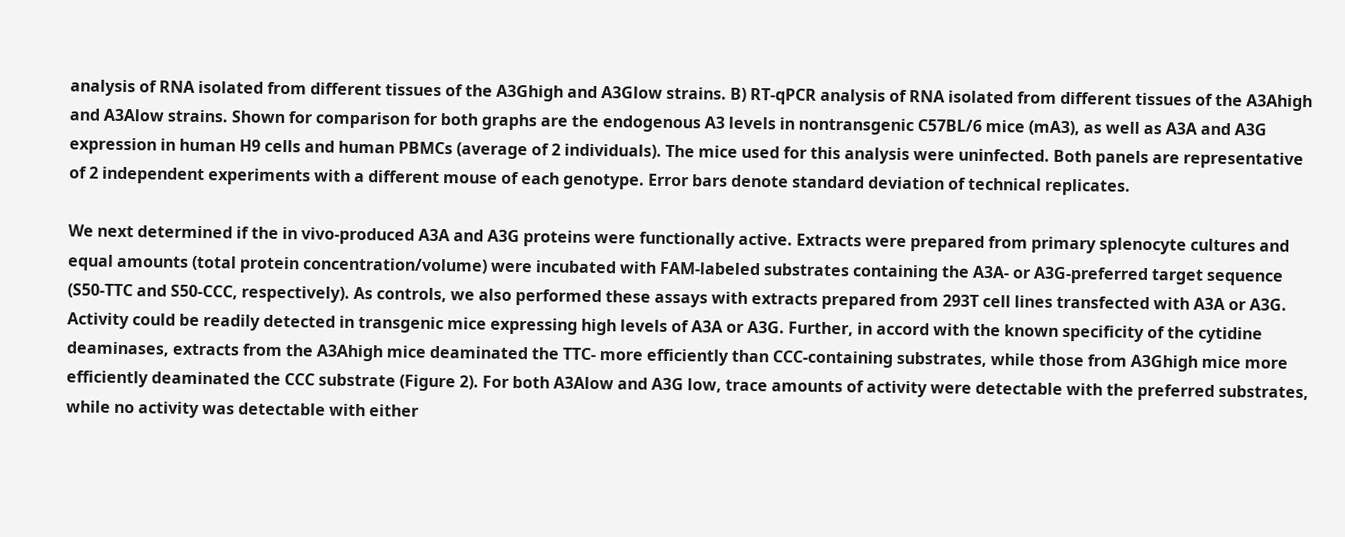analysis of RNA isolated from different tissues of the A3Ghigh and A3Glow strains. B) RT-qPCR analysis of RNA isolated from different tissues of the A3Ahigh and A3Alow strains. Shown for comparison for both graphs are the endogenous A3 levels in nontransgenic C57BL/6 mice (mA3), as well as A3A and A3G expression in human H9 cells and human PBMCs (average of 2 individuals). The mice used for this analysis were uninfected. Both panels are representative of 2 independent experiments with a different mouse of each genotype. Error bars denote standard deviation of technical replicates.

We next determined if the in vivo-produced A3A and A3G proteins were functionally active. Extracts were prepared from primary splenocyte cultures and equal amounts (total protein concentration/volume) were incubated with FAM-labeled substrates containing the A3A- or A3G-preferred target sequence (S50-TTC and S50-CCC, respectively). As controls, we also performed these assays with extracts prepared from 293T cell lines transfected with A3A or A3G. Activity could be readily detected in transgenic mice expressing high levels of A3A or A3G. Further, in accord with the known specificity of the cytidine deaminases, extracts from the A3Ahigh mice deaminated the TTC- more efficiently than CCC-containing substrates, while those from A3Ghigh mice more efficiently deaminated the CCC substrate (Figure 2). For both A3Alow and A3G low, trace amounts of activity were detectable with the preferred substrates, while no activity was detectable with either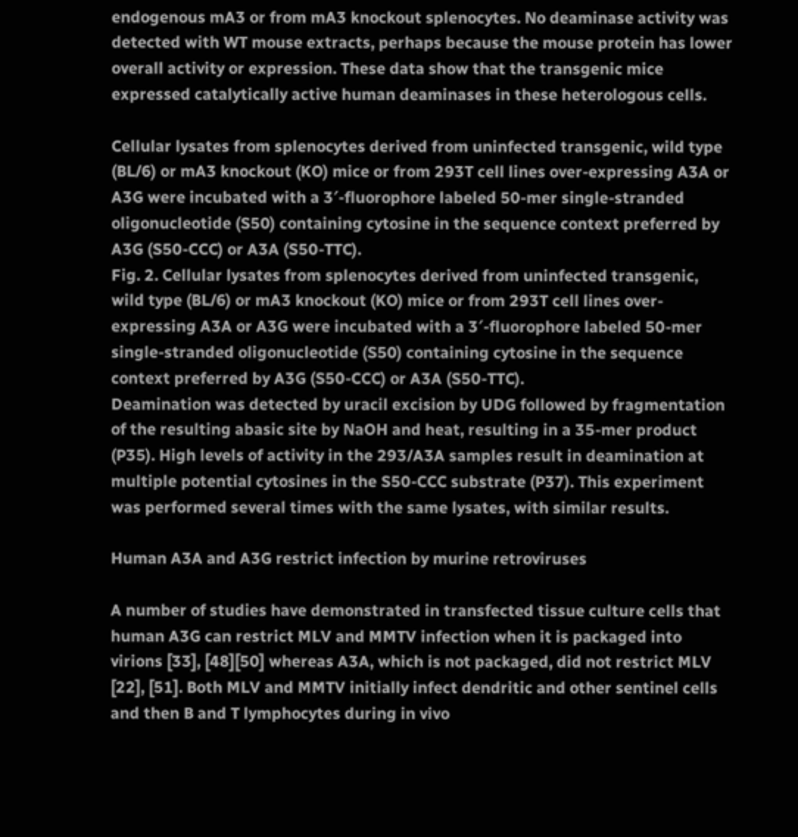endogenous mA3 or from mA3 knockout splenocytes. No deaminase activity was detected with WT mouse extracts, perhaps because the mouse protein has lower overall activity or expression. These data show that the transgenic mice expressed catalytically active human deaminases in these heterologous cells.

Cellular lysates from splenocytes derived from uninfected transgenic, wild type (BL/6) or mA3 knockout (KO) mice or from 293T cell lines over-expressing A3A or A3G were incubated with a 3′-fluorophore labeled 50-mer single-stranded oligonucleotide (S50) containing cytosine in the sequence context preferred by A3G (S50-CCC) or A3A (S50-TTC).
Fig. 2. Cellular lysates from splenocytes derived from uninfected transgenic, wild type (BL/6) or mA3 knockout (KO) mice or from 293T cell lines over-expressing A3A or A3G were incubated with a 3′-fluorophore labeled 50-mer single-stranded oligonucleotide (S50) containing cytosine in the sequence context preferred by A3G (S50-CCC) or A3A (S50-TTC).
Deamination was detected by uracil excision by UDG followed by fragmentation of the resulting abasic site by NaOH and heat, resulting in a 35-mer product (P35). High levels of activity in the 293/A3A samples result in deamination at multiple potential cytosines in the S50-CCC substrate (P37). This experiment was performed several times with the same lysates, with similar results.

Human A3A and A3G restrict infection by murine retroviruses

A number of studies have demonstrated in transfected tissue culture cells that human A3G can restrict MLV and MMTV infection when it is packaged into virions [33], [48][50] whereas A3A, which is not packaged, did not restrict MLV [22], [51]. Both MLV and MMTV initially infect dendritic and other sentinel cells and then B and T lymphocytes during in vivo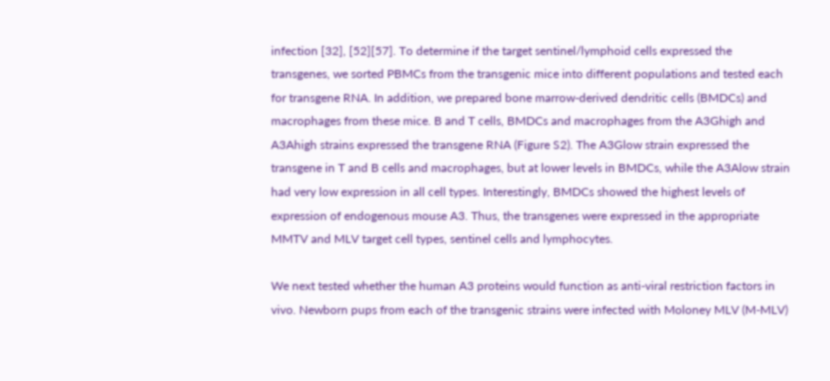infection [32], [52][57]. To determine if the target sentinel/lymphoid cells expressed the transgenes, we sorted PBMCs from the transgenic mice into different populations and tested each for transgene RNA. In addition, we prepared bone marrow-derived dendritic cells (BMDCs) and macrophages from these mice. B and T cells, BMDCs and macrophages from the A3Ghigh and A3Ahigh strains expressed the transgene RNA (Figure S2). The A3Glow strain expressed the transgene in T and B cells and macrophages, but at lower levels in BMDCs, while the A3Alow strain had very low expression in all cell types. Interestingly, BMDCs showed the highest levels of expression of endogenous mouse A3. Thus, the transgenes were expressed in the appropriate MMTV and MLV target cell types, sentinel cells and lymphocytes.

We next tested whether the human A3 proteins would function as anti-viral restriction factors in vivo. Newborn pups from each of the transgenic strains were infected with Moloney MLV (M-MLV)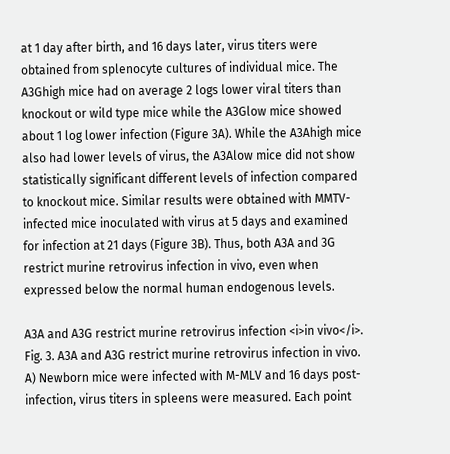at 1 day after birth, and 16 days later, virus titers were obtained from splenocyte cultures of individual mice. The A3Ghigh mice had on average 2 logs lower viral titers than knockout or wild type mice while the A3Glow mice showed about 1 log lower infection (Figure 3A). While the A3Ahigh mice also had lower levels of virus, the A3Alow mice did not show statistically significant different levels of infection compared to knockout mice. Similar results were obtained with MMTV-infected mice inoculated with virus at 5 days and examined for infection at 21 days (Figure 3B). Thus, both A3A and 3G restrict murine retrovirus infection in vivo, even when expressed below the normal human endogenous levels.

A3A and A3G restrict murine retrovirus infection <i>in vivo</i>.
Fig. 3. A3A and A3G restrict murine retrovirus infection in vivo.
A) Newborn mice were infected with M-MLV and 16 days post-infection, virus titers in spleens were measured. Each point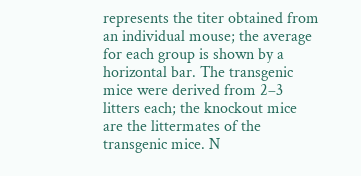represents the titer obtained from an individual mouse; the average for each group is shown by a horizontal bar. The transgenic mice were derived from 2–3 litters each; the knockout mice are the littermates of the transgenic mice. N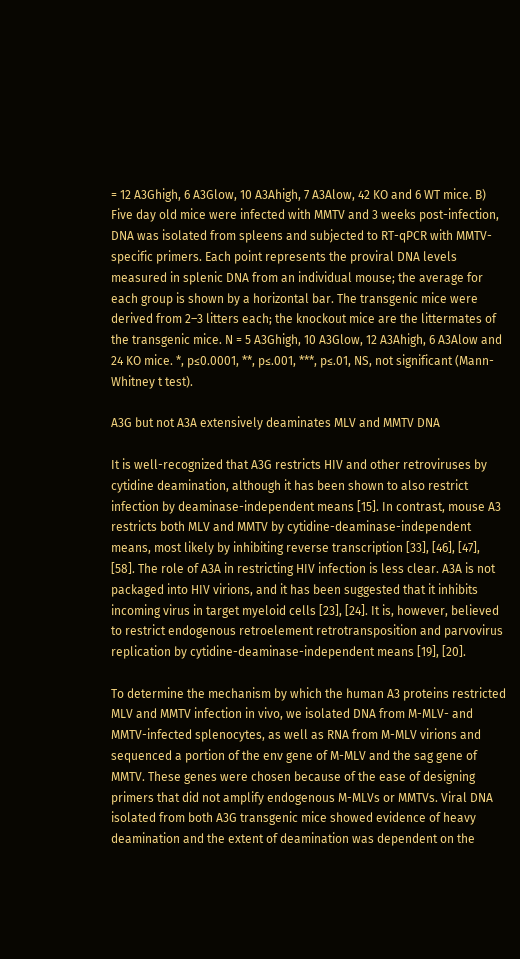= 12 A3Ghigh, 6 A3Glow, 10 A3Ahigh, 7 A3Alow, 42 KO and 6 WT mice. B) Five day old mice were infected with MMTV and 3 weeks post-infection, DNA was isolated from spleens and subjected to RT-qPCR with MMTV-specific primers. Each point represents the proviral DNA levels measured in splenic DNA from an individual mouse; the average for each group is shown by a horizontal bar. The transgenic mice were derived from 2–3 litters each; the knockout mice are the littermates of the transgenic mice. N = 5 A3Ghigh, 10 A3Glow, 12 A3Ahigh, 6 A3Alow and 24 KO mice. *, p≤0.0001, **, p≤.001, ***, p≤.01, NS, not significant (Mann-Whitney t test).

A3G but not A3A extensively deaminates MLV and MMTV DNA

It is well-recognized that A3G restricts HIV and other retroviruses by cytidine deamination, although it has been shown to also restrict infection by deaminase-independent means [15]. In contrast, mouse A3 restricts both MLV and MMTV by cytidine-deaminase-independent means, most likely by inhibiting reverse transcription [33], [46], [47], [58]. The role of A3A in restricting HIV infection is less clear. A3A is not packaged into HIV virions, and it has been suggested that it inhibits incoming virus in target myeloid cells [23], [24]. It is, however, believed to restrict endogenous retroelement retrotransposition and parvovirus replication by cytidine-deaminase-independent means [19], [20].

To determine the mechanism by which the human A3 proteins restricted MLV and MMTV infection in vivo, we isolated DNA from M-MLV- and MMTV-infected splenocytes, as well as RNA from M-MLV virions and sequenced a portion of the env gene of M-MLV and the sag gene of MMTV. These genes were chosen because of the ease of designing primers that did not amplify endogenous M-MLVs or MMTVs. Viral DNA isolated from both A3G transgenic mice showed evidence of heavy deamination and the extent of deamination was dependent on the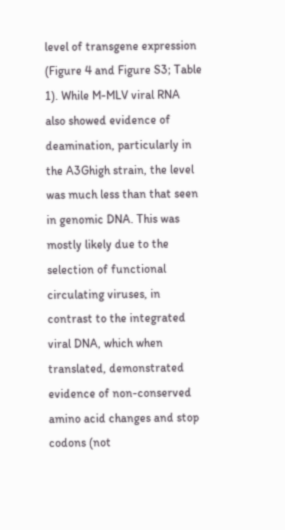level of transgene expression (Figure 4 and Figure S3; Table 1). While M-MLV viral RNA also showed evidence of deamination, particularly in the A3Ghigh strain, the level was much less than that seen in genomic DNA. This was mostly likely due to the selection of functional circulating viruses, in contrast to the integrated viral DNA, which when translated, demonstrated evidence of non-conserved amino acid changes and stop codons (not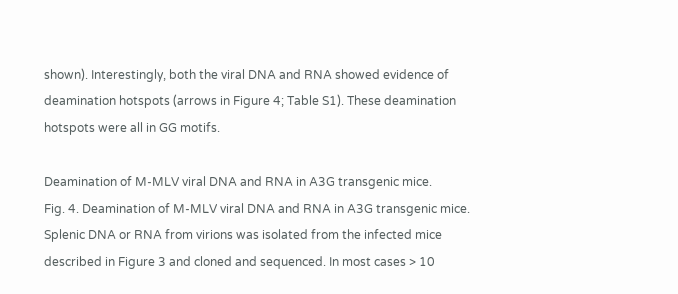shown). Interestingly, both the viral DNA and RNA showed evidence of deamination hotspots (arrows in Figure 4; Table S1). These deamination hotspots were all in GG motifs.

Deamination of M-MLV viral DNA and RNA in A3G transgenic mice.
Fig. 4. Deamination of M-MLV viral DNA and RNA in A3G transgenic mice.
Splenic DNA or RNA from virions was isolated from the infected mice described in Figure 3 and cloned and sequenced. In most cases > 10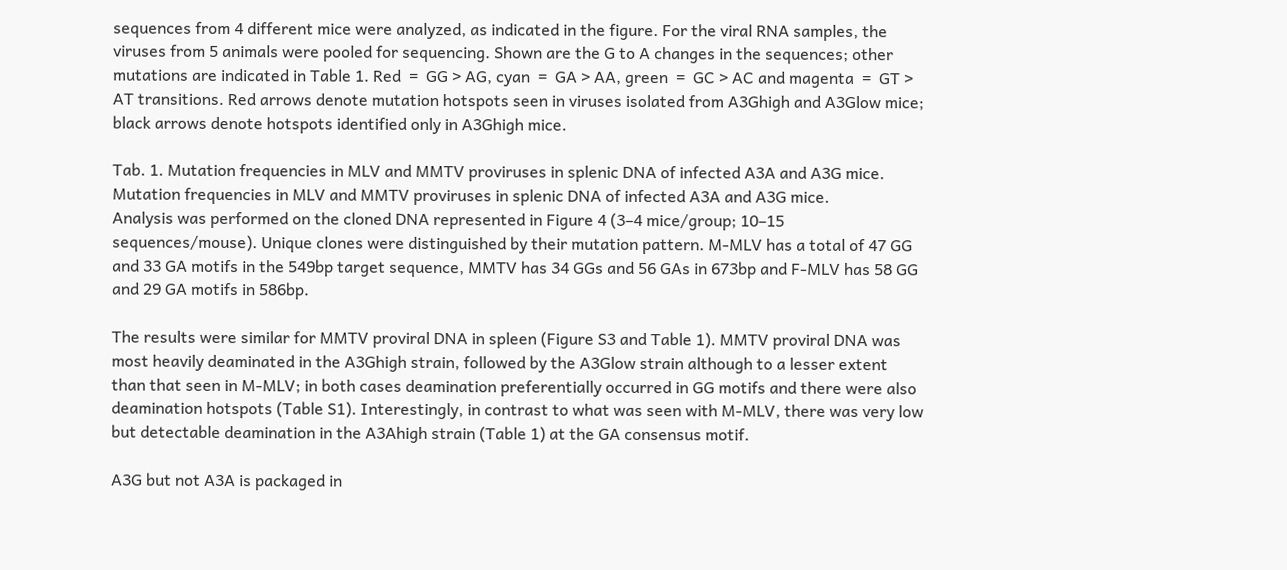sequences from 4 different mice were analyzed, as indicated in the figure. For the viral RNA samples, the viruses from 5 animals were pooled for sequencing. Shown are the G to A changes in the sequences; other mutations are indicated in Table 1. Red  =  GG > AG, cyan  =  GA > AA, green  =  GC > AC and magenta  =  GT > AT transitions. Red arrows denote mutation hotspots seen in viruses isolated from A3Ghigh and A3Glow mice; black arrows denote hotspots identified only in A3Ghigh mice.

Tab. 1. Mutation frequencies in MLV and MMTV proviruses in splenic DNA of infected A3A and A3G mice.
Mutation frequencies in MLV and MMTV proviruses in splenic DNA of infected A3A and A3G mice.
Analysis was performed on the cloned DNA represented in Figure 4 (3–4 mice/group; 10–15 sequences/mouse). Unique clones were distinguished by their mutation pattern. M-MLV has a total of 47 GG and 33 GA motifs in the 549bp target sequence, MMTV has 34 GGs and 56 GAs in 673bp and F-MLV has 58 GG and 29 GA motifs in 586bp.

The results were similar for MMTV proviral DNA in spleen (Figure S3 and Table 1). MMTV proviral DNA was most heavily deaminated in the A3Ghigh strain, followed by the A3Glow strain although to a lesser extent than that seen in M-MLV; in both cases deamination preferentially occurred in GG motifs and there were also deamination hotspots (Table S1). Interestingly, in contrast to what was seen with M-MLV, there was very low but detectable deamination in the A3Ahigh strain (Table 1) at the GA consensus motif.

A3G but not A3A is packaged in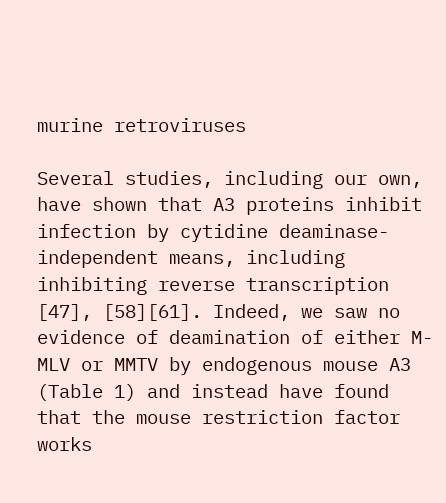murine retroviruses

Several studies, including our own, have shown that A3 proteins inhibit infection by cytidine deaminase-independent means, including inhibiting reverse transcription [47], [58][61]. Indeed, we saw no evidence of deamination of either M-MLV or MMTV by endogenous mouse A3 (Table 1) and instead have found that the mouse restriction factor works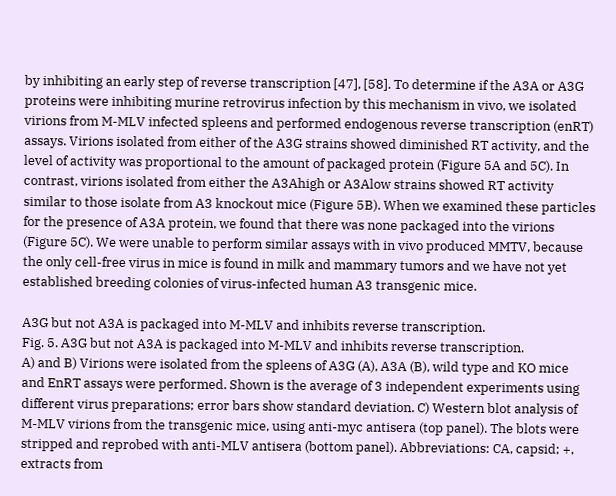by inhibiting an early step of reverse transcription [47], [58]. To determine if the A3A or A3G proteins were inhibiting murine retrovirus infection by this mechanism in vivo, we isolated virions from M-MLV infected spleens and performed endogenous reverse transcription (enRT) assays. Virions isolated from either of the A3G strains showed diminished RT activity, and the level of activity was proportional to the amount of packaged protein (Figure 5A and 5C). In contrast, virions isolated from either the A3Ahigh or A3Alow strains showed RT activity similar to those isolate from A3 knockout mice (Figure 5B). When we examined these particles for the presence of A3A protein, we found that there was none packaged into the virions (Figure 5C). We were unable to perform similar assays with in vivo produced MMTV, because the only cell-free virus in mice is found in milk and mammary tumors and we have not yet established breeding colonies of virus-infected human A3 transgenic mice.

A3G but not A3A is packaged into M-MLV and inhibits reverse transcription.
Fig. 5. A3G but not A3A is packaged into M-MLV and inhibits reverse transcription.
A) and B) Virions were isolated from the spleens of A3G (A), A3A (B), wild type and KO mice and EnRT assays were performed. Shown is the average of 3 independent experiments using different virus preparations; error bars show standard deviation. C) Western blot analysis of M-MLV virions from the transgenic mice, using anti-myc antisera (top panel). The blots were stripped and reprobed with anti-MLV antisera (bottom panel). Abbreviations: CA, capsid; +, extracts from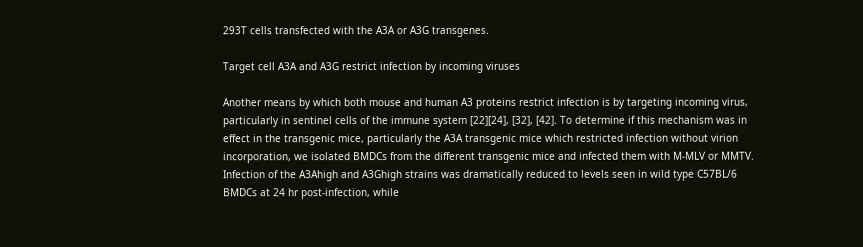293T cells transfected with the A3A or A3G transgenes.

Target cell A3A and A3G restrict infection by incoming viruses

Another means by which both mouse and human A3 proteins restrict infection is by targeting incoming virus, particularly in sentinel cells of the immune system [22][24], [32], [42]. To determine if this mechanism was in effect in the transgenic mice, particularly the A3A transgenic mice which restricted infection without virion incorporation, we isolated BMDCs from the different transgenic mice and infected them with M-MLV or MMTV. Infection of the A3Ahigh and A3Ghigh strains was dramatically reduced to levels seen in wild type C57BL/6 BMDCs at 24 hr post-infection, while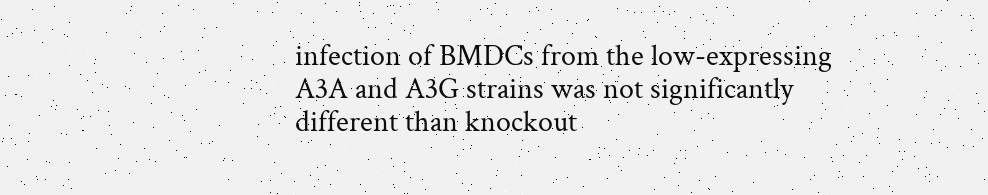infection of BMDCs from the low-expressing A3A and A3G strains was not significantly different than knockout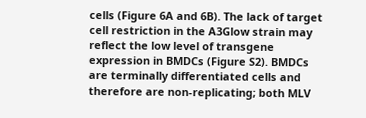cells (Figure 6A and 6B). The lack of target cell restriction in the A3Glow strain may reflect the low level of transgene expression in BMDCs (Figure S2). BMDCs are terminally differentiated cells and therefore are non-replicating; both MLV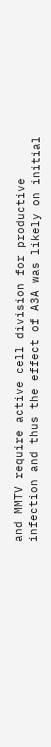and MMTV require active cell division for productive infection and thus the effect of A3A was likely on initial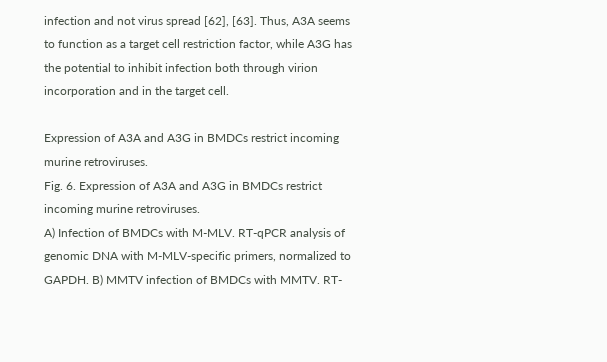infection and not virus spread [62], [63]. Thus, A3A seems to function as a target cell restriction factor, while A3G has the potential to inhibit infection both through virion incorporation and in the target cell.

Expression of A3A and A3G in BMDCs restrict incoming murine retroviruses.
Fig. 6. Expression of A3A and A3G in BMDCs restrict incoming murine retroviruses.
A) Infection of BMDCs with M-MLV. RT-qPCR analysis of genomic DNA with M-MLV-specific primers, normalized to GAPDH. B) MMTV infection of BMDCs with MMTV. RT-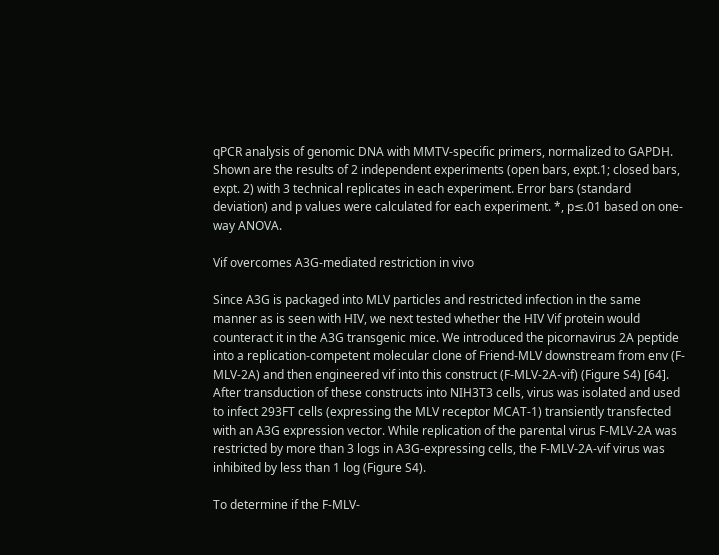qPCR analysis of genomic DNA with MMTV-specific primers, normalized to GAPDH. Shown are the results of 2 independent experiments (open bars, expt.1; closed bars, expt. 2) with 3 technical replicates in each experiment. Error bars (standard deviation) and p values were calculated for each experiment. *, p≤.01 based on one-way ANOVA.

Vif overcomes A3G-mediated restriction in vivo

Since A3G is packaged into MLV particles and restricted infection in the same manner as is seen with HIV, we next tested whether the HIV Vif protein would counteract it in the A3G transgenic mice. We introduced the picornavirus 2A peptide into a replication-competent molecular clone of Friend-MLV downstream from env (F-MLV-2A) and then engineered vif into this construct (F-MLV-2A-vif) (Figure S4) [64]. After transduction of these constructs into NIH3T3 cells, virus was isolated and used to infect 293FT cells (expressing the MLV receptor MCAT-1) transiently transfected with an A3G expression vector. While replication of the parental virus F-MLV-2A was restricted by more than 3 logs in A3G-expressing cells, the F-MLV-2A-vif virus was inhibited by less than 1 log (Figure S4).

To determine if the F-MLV-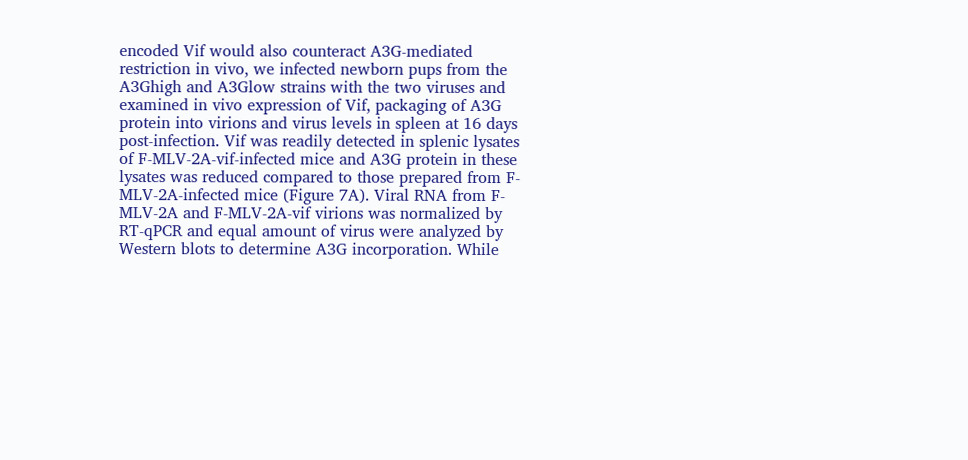encoded Vif would also counteract A3G-mediated restriction in vivo, we infected newborn pups from the A3Ghigh and A3Glow strains with the two viruses and examined in vivo expression of Vif, packaging of A3G protein into virions and virus levels in spleen at 16 days post-infection. Vif was readily detected in splenic lysates of F-MLV-2A-vif-infected mice and A3G protein in these lysates was reduced compared to those prepared from F-MLV-2A-infected mice (Figure 7A). Viral RNA from F-MLV-2A and F-MLV-2A-vif virions was normalized by RT-qPCR and equal amount of virus were analyzed by Western blots to determine A3G incorporation. While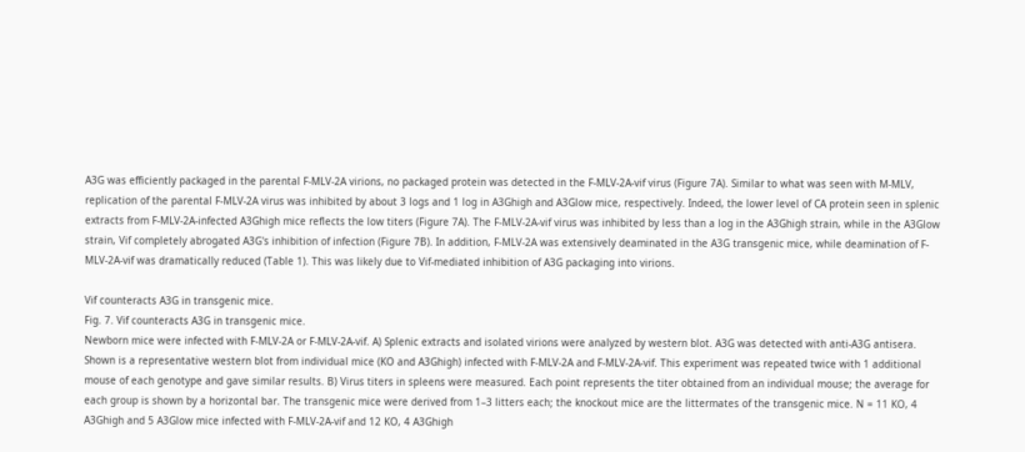A3G was efficiently packaged in the parental F-MLV-2A virions, no packaged protein was detected in the F-MLV-2A-vif virus (Figure 7A). Similar to what was seen with M-MLV, replication of the parental F-MLV-2A virus was inhibited by about 3 logs and 1 log in A3Ghigh and A3Glow mice, respectively. Indeed, the lower level of CA protein seen in splenic extracts from F-MLV-2A-infected A3Ghigh mice reflects the low titers (Figure 7A). The F-MLV-2A-vif virus was inhibited by less than a log in the A3Ghigh strain, while in the A3Glow strain, Vif completely abrogated A3G's inhibition of infection (Figure 7B). In addition, F-MLV-2A was extensively deaminated in the A3G transgenic mice, while deamination of F-MLV-2A-vif was dramatically reduced (Table 1). This was likely due to Vif-mediated inhibition of A3G packaging into virions.

Vif counteracts A3G in transgenic mice.
Fig. 7. Vif counteracts A3G in transgenic mice.
Newborn mice were infected with F-MLV-2A or F-MLV-2A-vif. A) Splenic extracts and isolated virions were analyzed by western blot. A3G was detected with anti-A3G antisera. Shown is a representative western blot from individual mice (KO and A3Ghigh) infected with F-MLV-2A and F-MLV-2A-vif. This experiment was repeated twice with 1 additional mouse of each genotype and gave similar results. B) Virus titers in spleens were measured. Each point represents the titer obtained from an individual mouse; the average for each group is shown by a horizontal bar. The transgenic mice were derived from 1–3 litters each; the knockout mice are the littermates of the transgenic mice. N = 11 KO, 4 A3Ghigh and 5 A3Glow mice infected with F-MLV-2A-vif and 12 KO, 4 A3Ghigh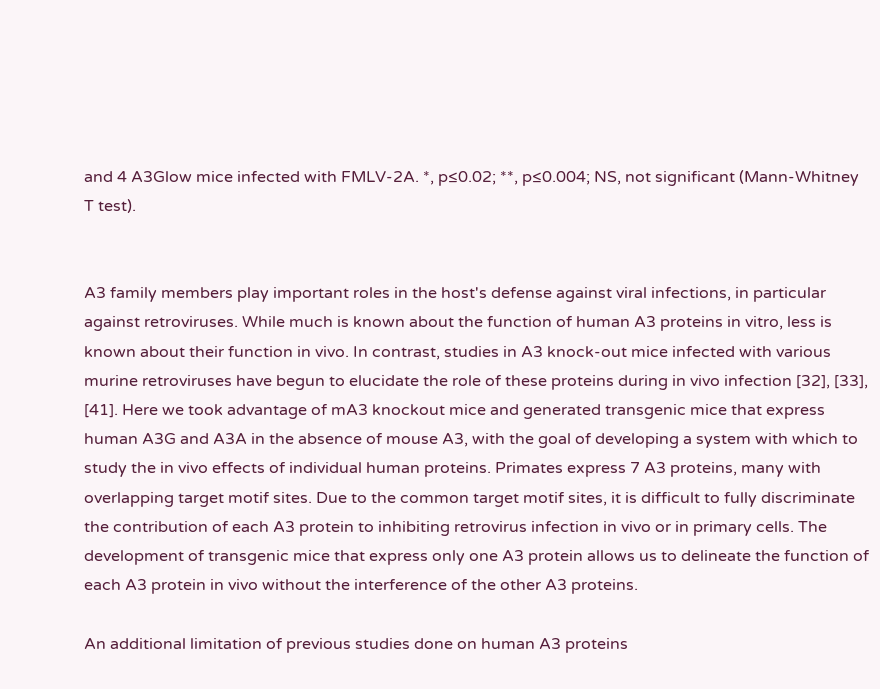and 4 A3Glow mice infected with FMLV-2A. *, p≤0.02; **, p≤0.004; NS, not significant (Mann-Whitney T test).


A3 family members play important roles in the host's defense against viral infections, in particular against retroviruses. While much is known about the function of human A3 proteins in vitro, less is known about their function in vivo. In contrast, studies in A3 knock-out mice infected with various murine retroviruses have begun to elucidate the role of these proteins during in vivo infection [32], [33], [41]. Here we took advantage of mA3 knockout mice and generated transgenic mice that express human A3G and A3A in the absence of mouse A3, with the goal of developing a system with which to study the in vivo effects of individual human proteins. Primates express 7 A3 proteins, many with overlapping target motif sites. Due to the common target motif sites, it is difficult to fully discriminate the contribution of each A3 protein to inhibiting retrovirus infection in vivo or in primary cells. The development of transgenic mice that express only one A3 protein allows us to delineate the function of each A3 protein in vivo without the interference of the other A3 proteins.

An additional limitation of previous studies done on human A3 proteins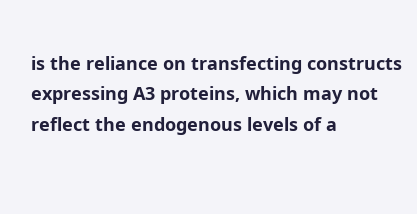is the reliance on transfecting constructs expressing A3 proteins, which may not reflect the endogenous levels of a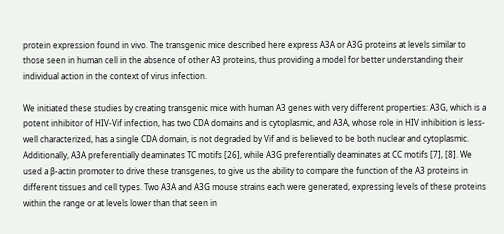protein expression found in vivo. The transgenic mice described here express A3A or A3G proteins at levels similar to those seen in human cell in the absence of other A3 proteins, thus providing a model for better understanding their individual action in the context of virus infection.

We initiated these studies by creating transgenic mice with human A3 genes with very different properties: A3G, which is a potent inhibitor of HIV-Vif infection, has two CDA domains and is cytoplasmic, and A3A, whose role in HIV inhibition is less-well characterized, has a single CDA domain, is not degraded by Vif and is believed to be both nuclear and cytoplasmic. Additionally, A3A preferentially deaminates TC motifs [26], while A3G preferentially deaminates at CC motifs [7], [8]. We used a β-actin promoter to drive these transgenes, to give us the ability to compare the function of the A3 proteins in different tissues and cell types. Two A3A and A3G mouse strains each were generated, expressing levels of these proteins within the range or at levels lower than that seen in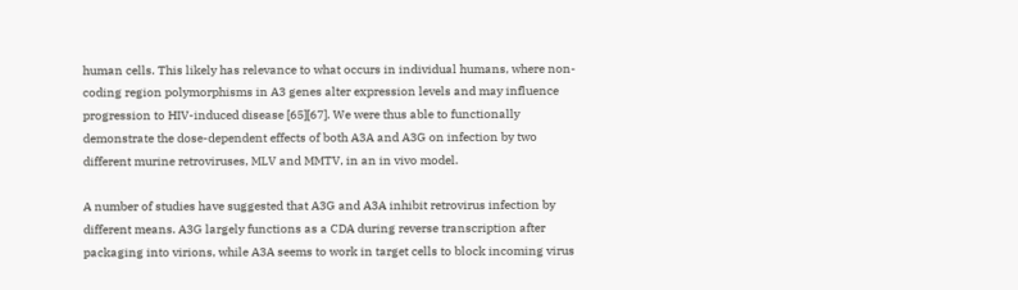human cells. This likely has relevance to what occurs in individual humans, where non-coding region polymorphisms in A3 genes alter expression levels and may influence progression to HIV-induced disease [65][67]. We were thus able to functionally demonstrate the dose-dependent effects of both A3A and A3G on infection by two different murine retroviruses, MLV and MMTV, in an in vivo model.

A number of studies have suggested that A3G and A3A inhibit retrovirus infection by different means. A3G largely functions as a CDA during reverse transcription after packaging into virions, while A3A seems to work in target cells to block incoming virus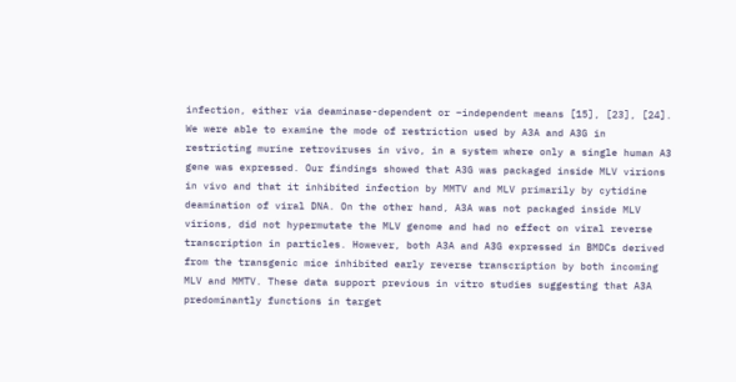infection, either via deaminase-dependent or –independent means [15], [23], [24]. We were able to examine the mode of restriction used by A3A and A3G in restricting murine retroviruses in vivo, in a system where only a single human A3 gene was expressed. Our findings showed that A3G was packaged inside MLV virions in vivo and that it inhibited infection by MMTV and MLV primarily by cytidine deamination of viral DNA. On the other hand, A3A was not packaged inside MLV virions, did not hypermutate the MLV genome and had no effect on viral reverse transcription in particles. However, both A3A and A3G expressed in BMDCs derived from the transgenic mice inhibited early reverse transcription by both incoming MLV and MMTV. These data support previous in vitro studies suggesting that A3A predominantly functions in target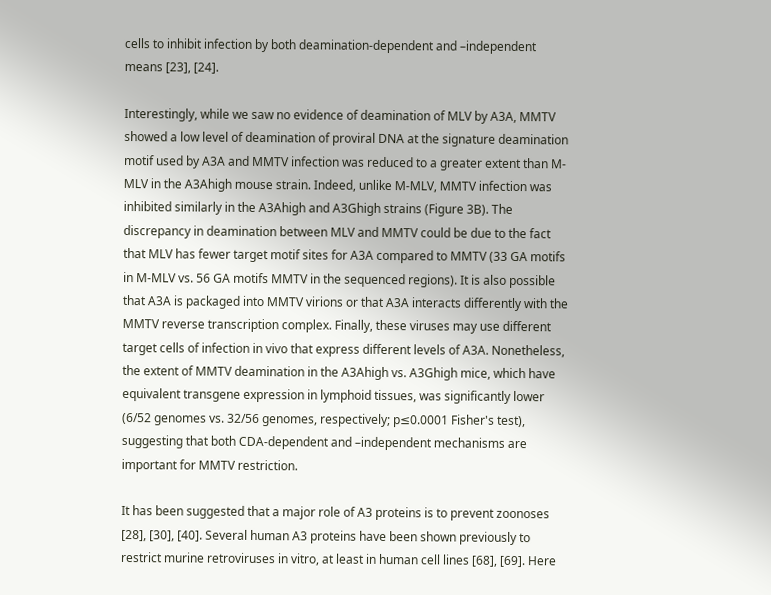cells to inhibit infection by both deamination-dependent and –independent means [23], [24].

Interestingly, while we saw no evidence of deamination of MLV by A3A, MMTV showed a low level of deamination of proviral DNA at the signature deamination motif used by A3A and MMTV infection was reduced to a greater extent than M-MLV in the A3Ahigh mouse strain. Indeed, unlike M-MLV, MMTV infection was inhibited similarly in the A3Ahigh and A3Ghigh strains (Figure 3B). The discrepancy in deamination between MLV and MMTV could be due to the fact that MLV has fewer target motif sites for A3A compared to MMTV (33 GA motifs in M-MLV vs. 56 GA motifs MMTV in the sequenced regions). It is also possible that A3A is packaged into MMTV virions or that A3A interacts differently with the MMTV reverse transcription complex. Finally, these viruses may use different target cells of infection in vivo that express different levels of A3A. Nonetheless, the extent of MMTV deamination in the A3Ahigh vs. A3Ghigh mice, which have equivalent transgene expression in lymphoid tissues, was significantly lower (6/52 genomes vs. 32/56 genomes, respectively; p≤0.0001 Fisher's test), suggesting that both CDA-dependent and –independent mechanisms are important for MMTV restriction.

It has been suggested that a major role of A3 proteins is to prevent zoonoses [28], [30], [40]. Several human A3 proteins have been shown previously to restrict murine retroviruses in vitro, at least in human cell lines [68], [69]. Here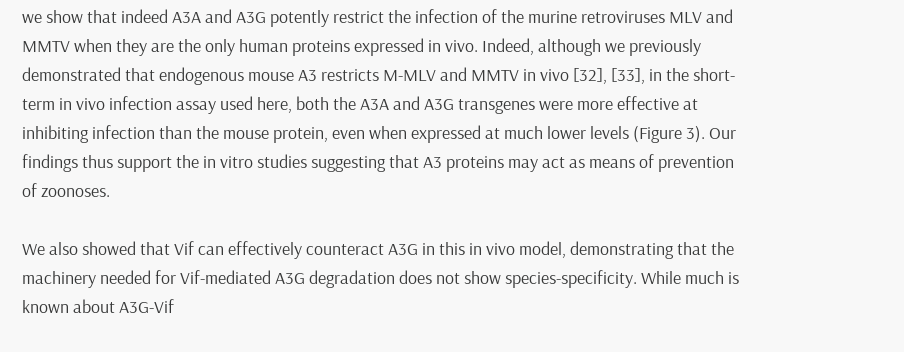we show that indeed A3A and A3G potently restrict the infection of the murine retroviruses MLV and MMTV when they are the only human proteins expressed in vivo. Indeed, although we previously demonstrated that endogenous mouse A3 restricts M-MLV and MMTV in vivo [32], [33], in the short-term in vivo infection assay used here, both the A3A and A3G transgenes were more effective at inhibiting infection than the mouse protein, even when expressed at much lower levels (Figure 3). Our findings thus support the in vitro studies suggesting that A3 proteins may act as means of prevention of zoonoses.

We also showed that Vif can effectively counteract A3G in this in vivo model, demonstrating that the machinery needed for Vif-mediated A3G degradation does not show species-specificity. While much is known about A3G-Vif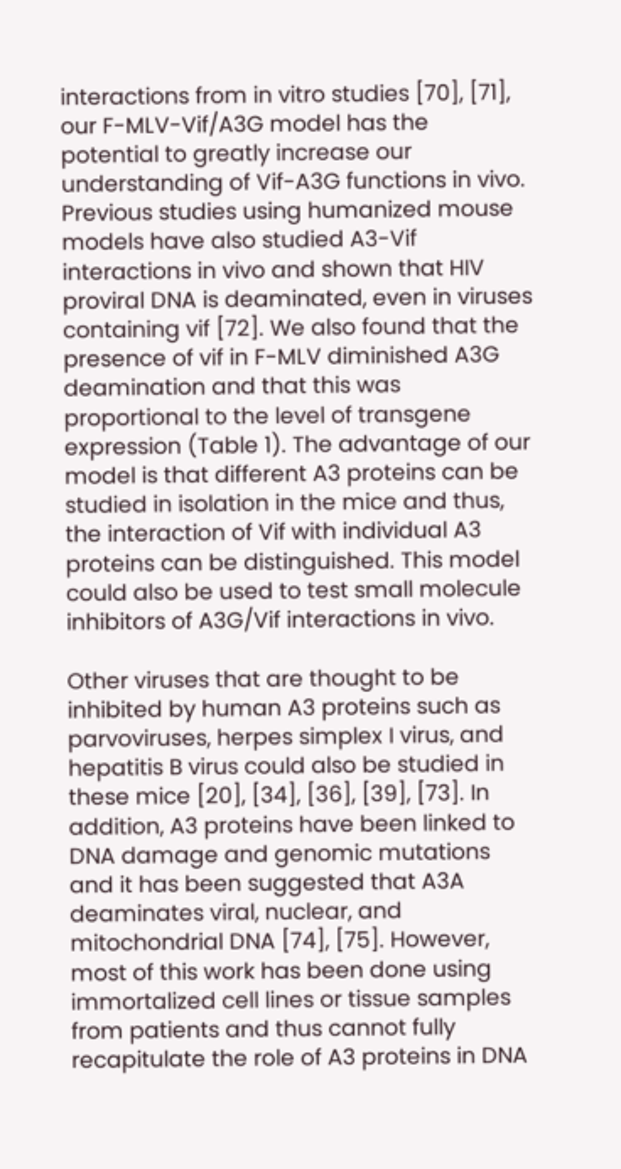interactions from in vitro studies [70], [71], our F-MLV-Vif/A3G model has the potential to greatly increase our understanding of Vif-A3G functions in vivo. Previous studies using humanized mouse models have also studied A3-Vif interactions in vivo and shown that HIV proviral DNA is deaminated, even in viruses containing vif [72]. We also found that the presence of vif in F-MLV diminished A3G deamination and that this was proportional to the level of transgene expression (Table 1). The advantage of our model is that different A3 proteins can be studied in isolation in the mice and thus, the interaction of Vif with individual A3 proteins can be distinguished. This model could also be used to test small molecule inhibitors of A3G/Vif interactions in vivo.

Other viruses that are thought to be inhibited by human A3 proteins such as parvoviruses, herpes simplex I virus, and hepatitis B virus could also be studied in these mice [20], [34], [36], [39], [73]. In addition, A3 proteins have been linked to DNA damage and genomic mutations and it has been suggested that A3A deaminates viral, nuclear, and mitochondrial DNA [74], [75]. However, most of this work has been done using immortalized cell lines or tissue samples from patients and thus cannot fully recapitulate the role of A3 proteins in DNA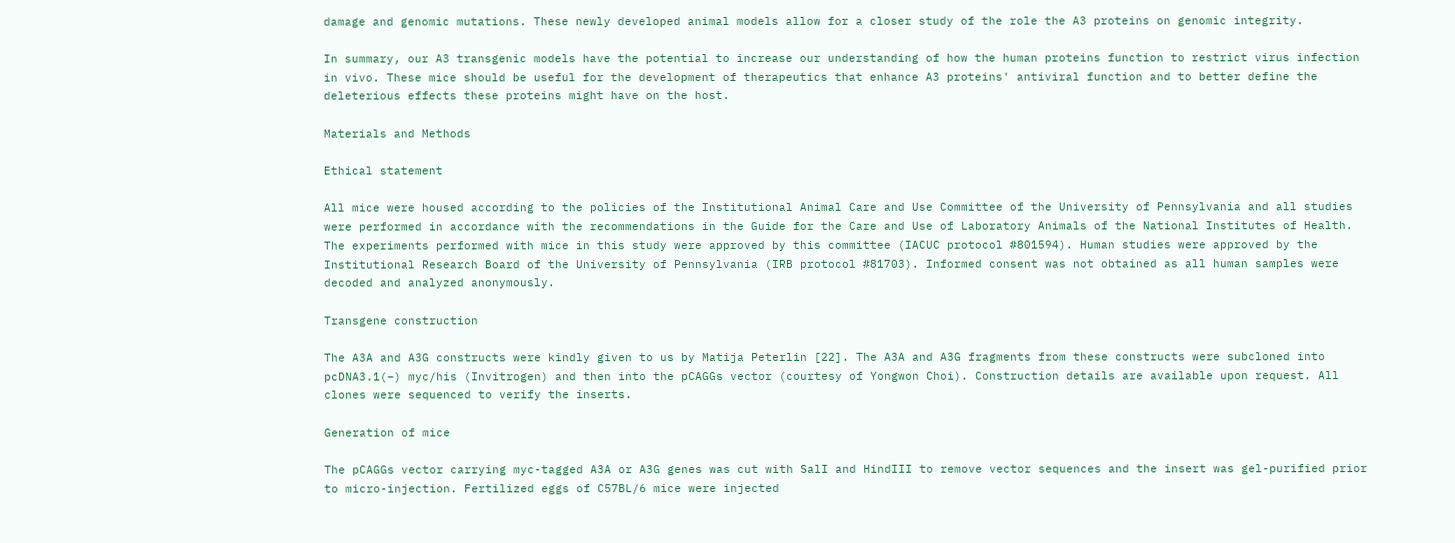damage and genomic mutations. These newly developed animal models allow for a closer study of the role the A3 proteins on genomic integrity.

In summary, our A3 transgenic models have the potential to increase our understanding of how the human proteins function to restrict virus infection in vivo. These mice should be useful for the development of therapeutics that enhance A3 proteins' antiviral function and to better define the deleterious effects these proteins might have on the host.

Materials and Methods

Ethical statement

All mice were housed according to the policies of the Institutional Animal Care and Use Committee of the University of Pennsylvania and all studies were performed in accordance with the recommendations in the Guide for the Care and Use of Laboratory Animals of the National Institutes of Health. The experiments performed with mice in this study were approved by this committee (IACUC protocol #801594). Human studies were approved by the Institutional Research Board of the University of Pennsylvania (IRB protocol #81703). Informed consent was not obtained as all human samples were decoded and analyzed anonymously.

Transgene construction

The A3A and A3G constructs were kindly given to us by Matija Peterlin [22]. The A3A and A3G fragments from these constructs were subcloned into pcDNA3.1(−) myc/his (Invitrogen) and then into the pCAGGs vector (courtesy of Yongwon Choi). Construction details are available upon request. All clones were sequenced to verify the inserts.

Generation of mice

The pCAGGs vector carrying myc-tagged A3A or A3G genes was cut with SalI and HindIII to remove vector sequences and the insert was gel-purified prior to micro-injection. Fertilized eggs of C57BL/6 mice were injected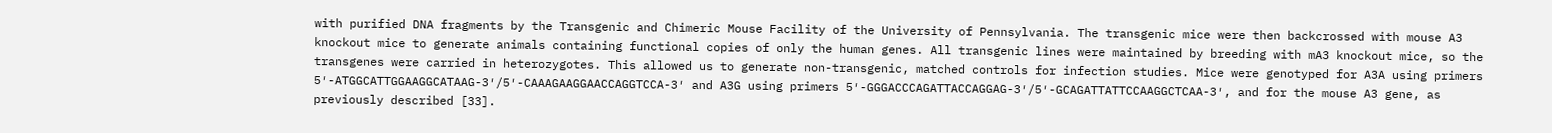with purified DNA fragments by the Transgenic and Chimeric Mouse Facility of the University of Pennsylvania. The transgenic mice were then backcrossed with mouse A3 knockout mice to generate animals containing functional copies of only the human genes. All transgenic lines were maintained by breeding with mA3 knockout mice, so the transgenes were carried in heterozygotes. This allowed us to generate non-transgenic, matched controls for infection studies. Mice were genotyped for A3A using primers 5′-ATGGCATTGGAAGGCATAAG-3′/5′-CAAAGAAGGAACCAGGTCCA-3′ and A3G using primers 5′-GGGACCCAGATTACCAGGAG-3′/5′-GCAGATTATTCCAAGGCTCAA-3′, and for the mouse A3 gene, as previously described [33].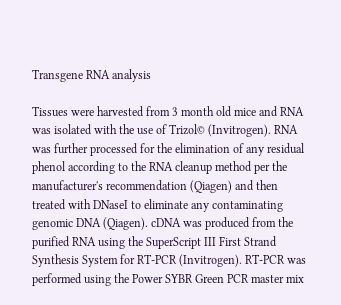Transgene RNA analysis

Tissues were harvested from 3 month old mice and RNA was isolated with the use of Trizol© (Invitrogen). RNA was further processed for the elimination of any residual phenol according to the RNA cleanup method per the manufacturer's recommendation (Qiagen) and then treated with DNaseI to eliminate any contaminating genomic DNA (Qiagen). cDNA was produced from the purified RNA using the SuperScript III First Strand Synthesis System for RT-PCR (Invitrogen). RT-PCR was performed using the Power SYBR Green PCR master mix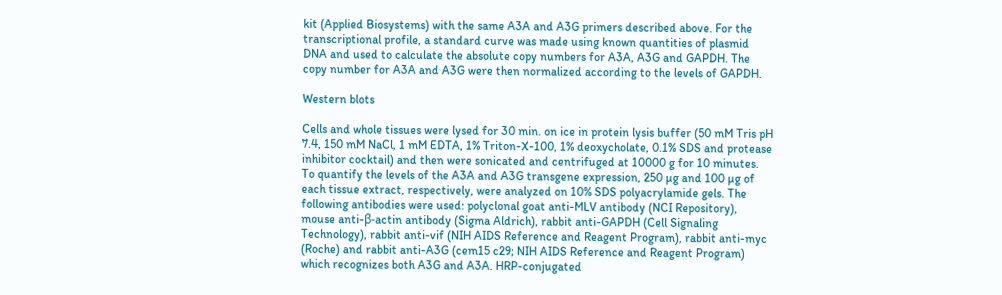kit (Applied Biosystems) with the same A3A and A3G primers described above. For the transcriptional profile, a standard curve was made using known quantities of plasmid DNA and used to calculate the absolute copy numbers for A3A, A3G and GAPDH. The copy number for A3A and A3G were then normalized according to the levels of GAPDH.

Western blots

Cells and whole tissues were lysed for 30 min. on ice in protein lysis buffer (50 mM Tris pH 7.4, 150 mM NaCl, 1 mM EDTA, 1% Triton-X-100, 1% deoxycholate, 0.1% SDS and protease inhibitor cocktail) and then were sonicated and centrifuged at 10000 g for 10 minutes. To quantify the levels of the A3A and A3G transgene expression, 250 µg and 100 µg of each tissue extract, respectively, were analyzed on 10% SDS polyacrylamide gels. The following antibodies were used: polyclonal goat anti-MLV antibody (NCI Repository), mouse anti-β-actin antibody (Sigma Aldrich), rabbit anti-GAPDH (Cell Signaling Technology), rabbit anti-vif (NIH AIDS Reference and Reagent Program), rabbit anti-myc (Roche) and rabbit anti-A3G (cem15 c29; NIH AIDS Reference and Reagent Program) which recognizes both A3G and A3A. HRP-conjugated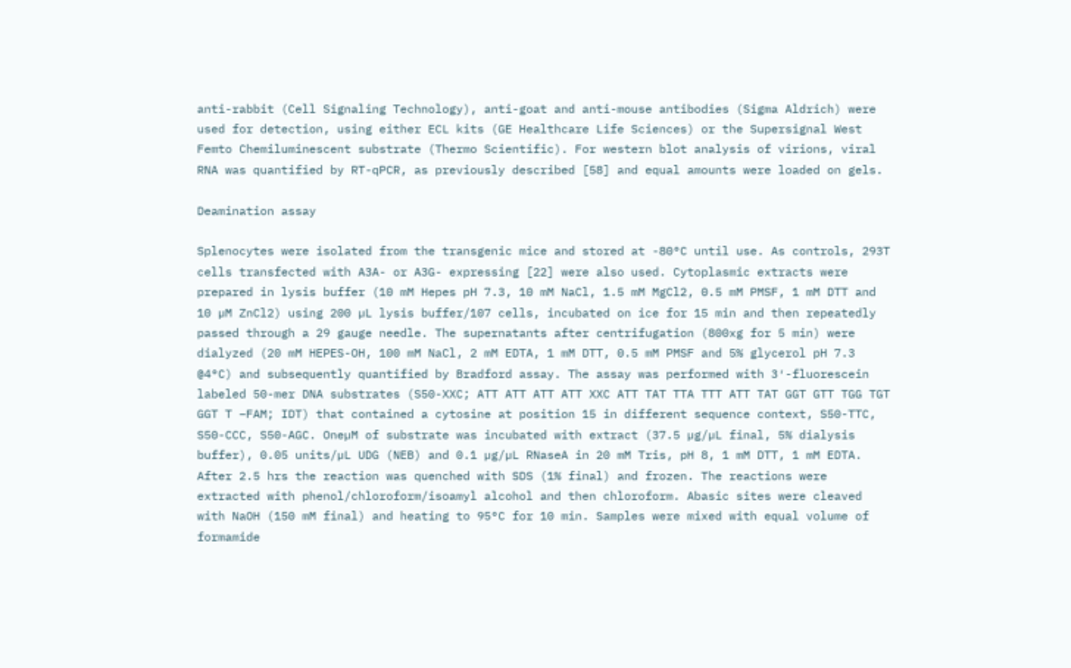anti-rabbit (Cell Signaling Technology), anti-goat and anti-mouse antibodies (Sigma Aldrich) were used for detection, using either ECL kits (GE Healthcare Life Sciences) or the Supersignal West Femto Chemiluminescent substrate (Thermo Scientific). For western blot analysis of virions, viral RNA was quantified by RT-qPCR, as previously described [58] and equal amounts were loaded on gels.

Deamination assay

Splenocytes were isolated from the transgenic mice and stored at -80°C until use. As controls, 293T cells transfected with A3A- or A3G- expressing [22] were also used. Cytoplasmic extracts were prepared in lysis buffer (10 mM Hepes pH 7.3, 10 mM NaCl, 1.5 mM MgCl2, 0.5 mM PMSF, 1 mM DTT and 10 µM ZnCl2) using 200 µL lysis buffer/107 cells, incubated on ice for 15 min and then repeatedly passed through a 29 gauge needle. The supernatants after centrifugation (800xg for 5 min) were dialyzed (20 mM HEPES-OH, 100 mM NaCl, 2 mM EDTA, 1 mM DTT, 0.5 mM PMSF and 5% glycerol pH 7.3 @4°C) and subsequently quantified by Bradford assay. The assay was performed with 3′-fluorescein labeled 50-mer DNA substrates (S50-XXC; ATT ATT ATT ATT XXC ATT TAT TTA TTT ATT TAT GGT GTT TGG TGT GGT T –FAM; IDT) that contained a cytosine at position 15 in different sequence context, S50-TTC, S50-CCC, S50-AGC. OneµM of substrate was incubated with extract (37.5 µg/µL final, 5% dialysis buffer), 0.05 units/µL UDG (NEB) and 0.1 µg/µL RNaseA in 20 mM Tris, pH 8, 1 mM DTT, 1 mM EDTA. After 2.5 hrs the reaction was quenched with SDS (1% final) and frozen. The reactions were extracted with phenol/chloroform/isoamyl alcohol and then chloroform. Abasic sites were cleaved with NaOH (150 mM final) and heating to 95°C for 10 min. Samples were mixed with equal volume of formamide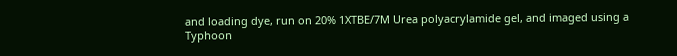and loading dye, run on 20% 1XTBE/7M Urea polyacrylamide gel, and imaged using a Typhoon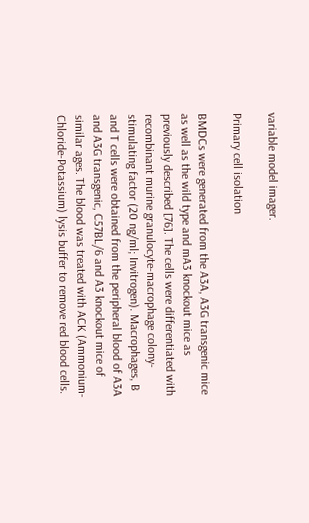variable model imager.

Primary cell isolation

BMDCs were generated from the A3A, A3G transgenic mice as well as the wild type and mA3 knockout mice as previously described [76]. The cells were differentiated with recombinant murine granulocyte-macrophage colony-stimulating factor (20 ng/ml; Invitrogen). Macrophages, B and T cells were obtained from the peripheral blood of A3A and A3G transgenic, C57BL/6 and A3 knockout mice of similar ages. The blood was treated with ACK (Ammonium-Chloride-Potassium) lysis buffer to remove red blood cells.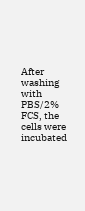After washing with PBS/2% FCS, the cells were incubated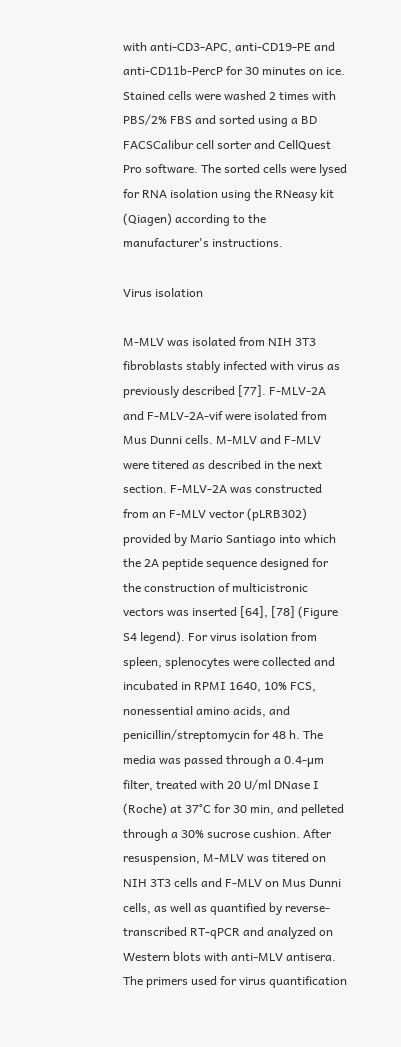with anti-CD3-APC, anti-CD19-PE and anti-CD11b-PercP for 30 minutes on ice. Stained cells were washed 2 times with PBS/2% FBS and sorted using a BD FACSCalibur cell sorter and CellQuest Pro software. The sorted cells were lysed for RNA isolation using the RNeasy kit (Qiagen) according to the manufacturer's instructions.

Virus isolation

M-MLV was isolated from NIH 3T3 fibroblasts stably infected with virus as previously described [77]. F-MLV-2A and F-MLV-2A-vif were isolated from Mus Dunni cells. M-MLV and F-MLV were titered as described in the next section. F-MLV-2A was constructed from an F-MLV vector (pLRB302) provided by Mario Santiago into which the 2A peptide sequence designed for the construction of multicistronic vectors was inserted [64], [78] (Figure S4 legend). For virus isolation from spleen, splenocytes were collected and incubated in RPMI 1640, 10% FCS, nonessential amino acids, and penicillin/streptomycin for 48 h. The media was passed through a 0.4-µm filter, treated with 20 U/ml DNase I (Roche) at 37°C for 30 min, and pelleted through a 30% sucrose cushion. After resuspension, M-MLV was titered on NIH 3T3 cells and F-MLV on Mus Dunni cells, as well as quantified by reverse-transcribed RT-qPCR and analyzed on Western blots with anti-MLV antisera. The primers used for virus quantification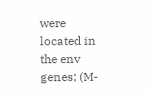were located in the env genes; (M-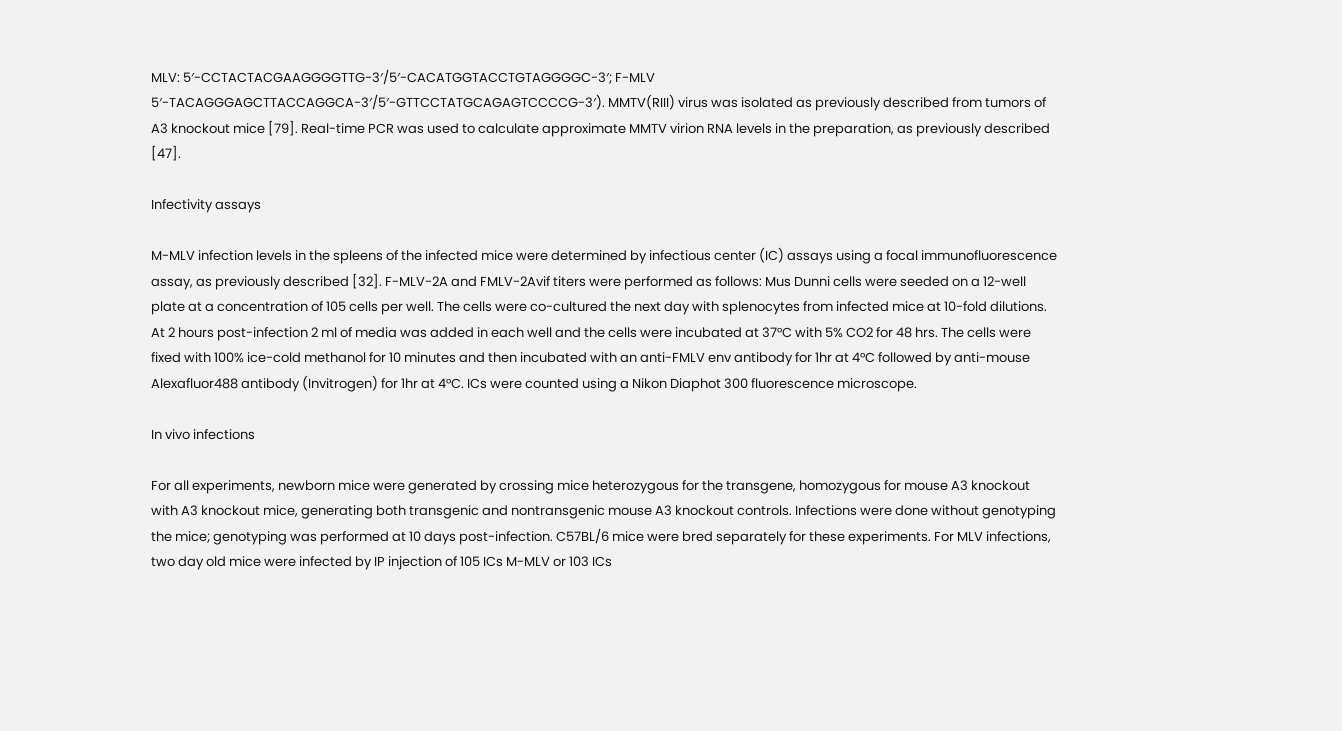MLV: 5′-CCTACTACGAAGGGGTTG-3′/5′-CACATGGTACCTGTAGGGGC-3′; F-MLV 5′-TACAGGGAGCTTACCAGGCA-3′/5′-GTTCCTATGCAGAGTCCCCG-3′). MMTV(RIII) virus was isolated as previously described from tumors of A3 knockout mice [79]. Real-time PCR was used to calculate approximate MMTV virion RNA levels in the preparation, as previously described [47].

Infectivity assays

M-MLV infection levels in the spleens of the infected mice were determined by infectious center (IC) assays using a focal immunofluorescence assay, as previously described [32]. F-MLV-2A and FMLV-2Avif titers were performed as follows: Mus Dunni cells were seeded on a 12-well plate at a concentration of 105 cells per well. The cells were co-cultured the next day with splenocytes from infected mice at 10-fold dilutions. At 2 hours post-infection 2 ml of media was added in each well and the cells were incubated at 37°C with 5% CO2 for 48 hrs. The cells were fixed with 100% ice-cold methanol for 10 minutes and then incubated with an anti-FMLV env antibody for 1hr at 4°C followed by anti-mouse Alexafluor488 antibody (Invitrogen) for 1hr at 4°C. ICs were counted using a Nikon Diaphot 300 fluorescence microscope.

In vivo infections

For all experiments, newborn mice were generated by crossing mice heterozygous for the transgene, homozygous for mouse A3 knockout with A3 knockout mice, generating both transgenic and nontransgenic mouse A3 knockout controls. Infections were done without genotyping the mice; genotyping was performed at 10 days post-infection. C57BL/6 mice were bred separately for these experiments. For MLV infections, two day old mice were infected by IP injection of 105 ICs M-MLV or 103 ICs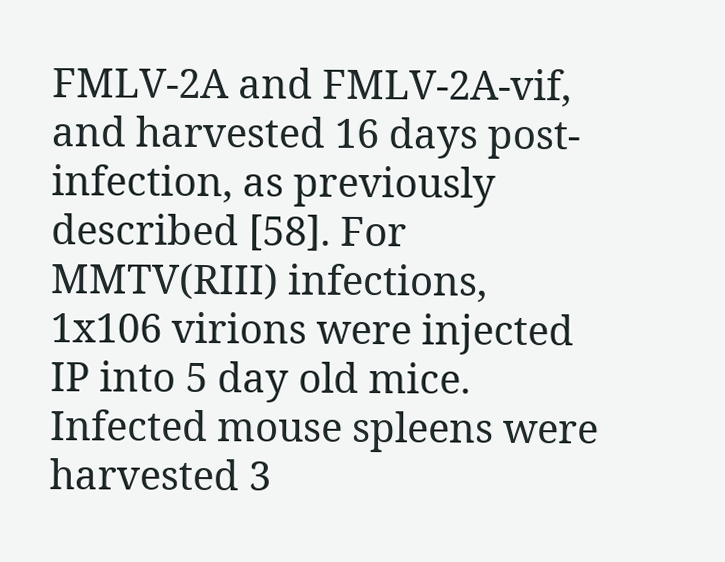FMLV-2A and FMLV-2A-vif, and harvested 16 days post-infection, as previously described [58]. For MMTV(RIII) infections, 1x106 virions were injected IP into 5 day old mice. Infected mouse spleens were harvested 3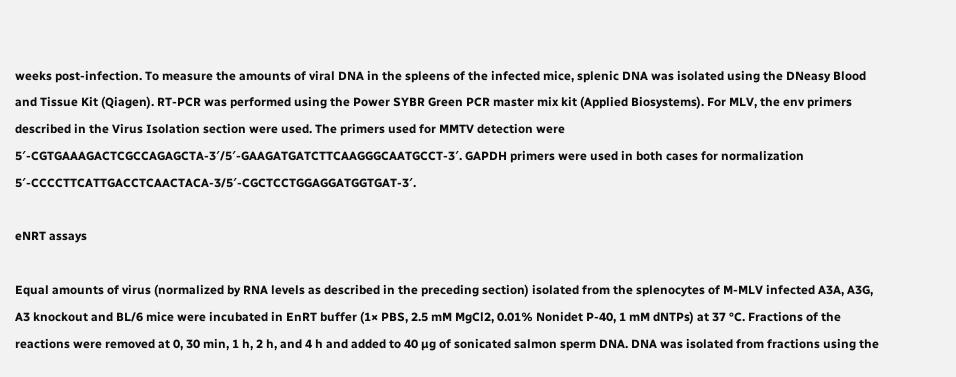weeks post-infection. To measure the amounts of viral DNA in the spleens of the infected mice, splenic DNA was isolated using the DNeasy Blood and Tissue Kit (Qiagen). RT-PCR was performed using the Power SYBR Green PCR master mix kit (Applied Biosystems). For MLV, the env primers described in the Virus Isolation section were used. The primers used for MMTV detection were 5′-CGTGAAAGACTCGCCAGAGCTA-3′/5′-GAAGATGATCTTCAAGGGCAATGCCT-3′. GAPDH primers were used in both cases for normalization 5′-CCCCTTCATTGACCTCAACTACA-3/5′-CGCTCCTGGAGGATGGTGAT-3′.

eNRT assays

Equal amounts of virus (normalized by RNA levels as described in the preceding section) isolated from the splenocytes of M-MLV infected A3A, A3G, A3 knockout and BL/6 mice were incubated in EnRT buffer (1× PBS, 2.5 mM MgCl2, 0.01% Nonidet P-40, 1 mM dNTPs) at 37 °C. Fractions of the reactions were removed at 0, 30 min, 1 h, 2 h, and 4 h and added to 40 µg of sonicated salmon sperm DNA. DNA was isolated from fractions using the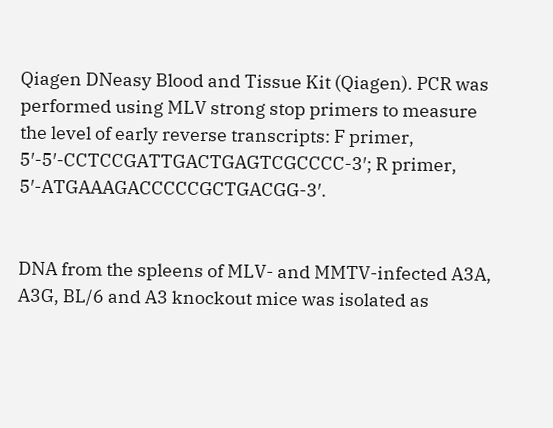Qiagen DNeasy Blood and Tissue Kit (Qiagen). PCR was performed using MLV strong stop primers to measure the level of early reverse transcripts: F primer, 5′-5′-CCTCCGATTGACTGAGTCGCCCC-3′; R primer, 5′-ATGAAAGACCCCCGCTGACGG-3′.


DNA from the spleens of MLV- and MMTV-infected A3A, A3G, BL/6 and A3 knockout mice was isolated as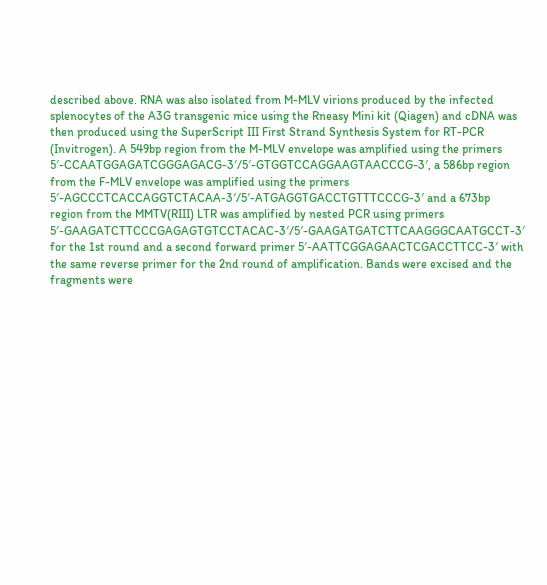described above. RNA was also isolated from M-MLV virions produced by the infected splenocytes of the A3G transgenic mice using the Rneasy Mini kit (Qiagen) and cDNA was then produced using the SuperScript III First Strand Synthesis System for RT-PCR (Invitrogen). A 549bp region from the M-MLV envelope was amplified using the primers 5′-CCAATGGAGATCGGGAGACG-3′/5′-GTGGTCCAGGAAGTAACCCG-3′, a 586bp region from the F-MLV envelope was amplified using the primers 5′-AGCCCTCACCAGGTCTACAA-3′/5′-ATGAGGTGACCTGTTTCCCG-3′ and a 673bp region from the MMTV(RIII) LTR was amplified by nested PCR using primers 5′-GAAGATCTTCCCGAGAGTGTCCTACAC-3′/5′-GAAGATGATCTTCAAGGGCAATGCCT-3′ for the 1st round and a second forward primer 5′-AATTCGGAGAACTCGACCTTCC-3′ with the same reverse primer for the 2nd round of amplification. Bands were excised and the fragments were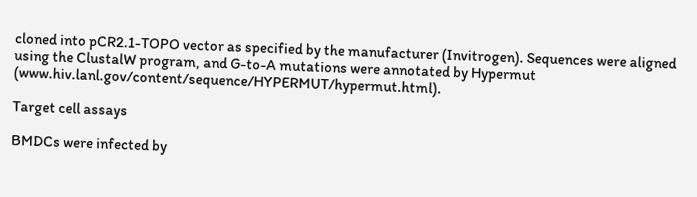cloned into pCR2.1-TOPO vector as specified by the manufacturer (Invitrogen). Sequences were aligned using the ClustalW program, and G-to-A mutations were annotated by Hypermut (www.hiv.lanl.gov/content/sequence/HYPERMUT/hypermut.html).

Target cell assays

BMDCs were infected by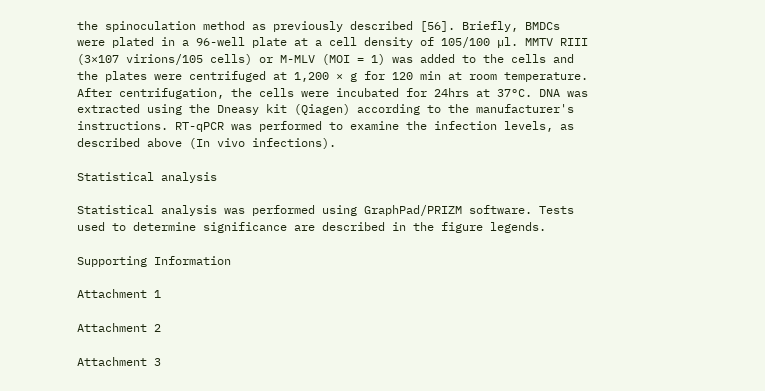the spinoculation method as previously described [56]. Briefly, BMDCs were plated in a 96-well plate at a cell density of 105/100 µl. MMTV RIII (3×107 virions/105 cells) or M-MLV (MOI = 1) was added to the cells and the plates were centrifuged at 1,200 × g for 120 min at room temperature. After centrifugation, the cells were incubated for 24hrs at 37°C. DNA was extracted using the Dneasy kit (Qiagen) according to the manufacturer's instructions. RT-qPCR was performed to examine the infection levels, as described above (In vivo infections).

Statistical analysis

Statistical analysis was performed using GraphPad/PRIZM software. Tests used to determine significance are described in the figure legends.

Supporting Information

Attachment 1

Attachment 2

Attachment 3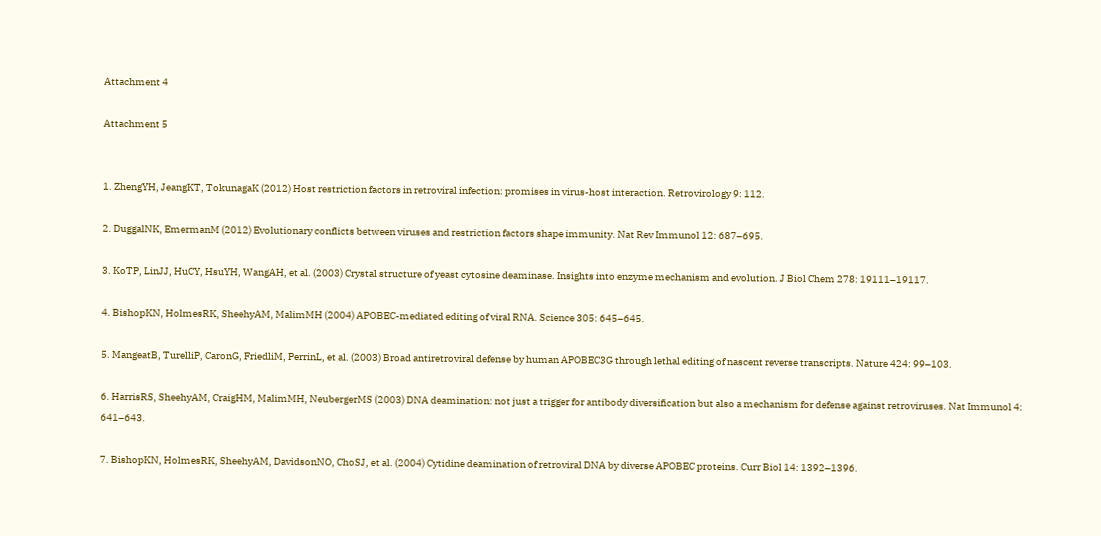Attachment 4

Attachment 5


1. ZhengYH, JeangKT, TokunagaK (2012) Host restriction factors in retroviral infection: promises in virus-host interaction. Retrovirology 9: 112.

2. DuggalNK, EmermanM (2012) Evolutionary conflicts between viruses and restriction factors shape immunity. Nat Rev Immunol 12: 687–695.

3. KoTP, LinJJ, HuCY, HsuYH, WangAH, et al. (2003) Crystal structure of yeast cytosine deaminase. Insights into enzyme mechanism and evolution. J Biol Chem 278: 19111–19117.

4. BishopKN, HolmesRK, SheehyAM, MalimMH (2004) APOBEC-mediated editing of viral RNA. Science 305: 645–645.

5. MangeatB, TurelliP, CaronG, FriedliM, PerrinL, et al. (2003) Broad antiretroviral defense by human APOBEC3G through lethal editing of nascent reverse transcripts. Nature 424: 99–103.

6. HarrisRS, SheehyAM, CraigHM, MalimMH, NeubergerMS (2003) DNA deamination: not just a trigger for antibody diversification but also a mechanism for defense against retroviruses. Nat Immunol 4: 641–643.

7. BishopKN, HolmesRK, SheehyAM, DavidsonNO, ChoSJ, et al. (2004) Cytidine deamination of retroviral DNA by diverse APOBEC proteins. Curr Biol 14: 1392–1396.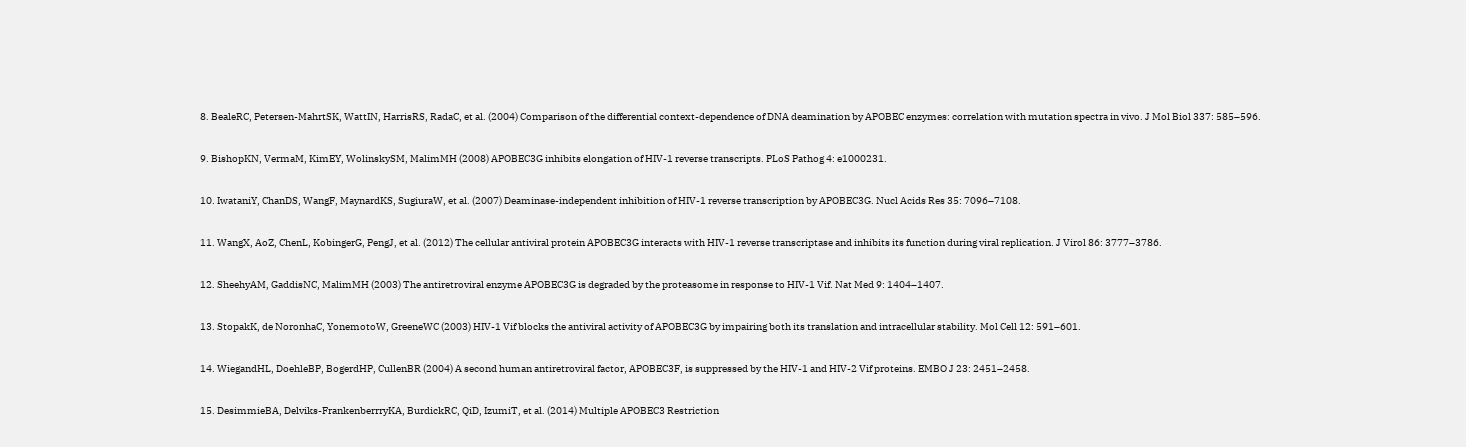8. BealeRC, Petersen-MahrtSK, WattIN, HarrisRS, RadaC, et al. (2004) Comparison of the differential context-dependence of DNA deamination by APOBEC enzymes: correlation with mutation spectra in vivo. J Mol Biol 337: 585–596.

9. BishopKN, VermaM, KimEY, WolinskySM, MalimMH (2008) APOBEC3G inhibits elongation of HIV-1 reverse transcripts. PLoS Pathog 4: e1000231.

10. IwataniY, ChanDS, WangF, MaynardKS, SugiuraW, et al. (2007) Deaminase-independent inhibition of HIV-1 reverse transcription by APOBEC3G. Nucl Acids Res 35: 7096–7108.

11. WangX, AoZ, ChenL, KobingerG, PengJ, et al. (2012) The cellular antiviral protein APOBEC3G interacts with HIV-1 reverse transcriptase and inhibits its function during viral replication. J Virol 86: 3777–3786.

12. SheehyAM, GaddisNC, MalimMH (2003) The antiretroviral enzyme APOBEC3G is degraded by the proteasome in response to HIV-1 Vif. Nat Med 9: 1404–1407.

13. StopakK, de NoronhaC, YonemotoW, GreeneWC (2003) HIV-1 Vif blocks the antiviral activity of APOBEC3G by impairing both its translation and intracellular stability. Mol Cell 12: 591–601.

14. WiegandHL, DoehleBP, BogerdHP, CullenBR (2004) A second human antiretroviral factor, APOBEC3F, is suppressed by the HIV-1 and HIV-2 Vif proteins. EMBO J 23: 2451–2458.

15. DesimmieBA, Delviks-FrankenberrryKA, BurdickRC, QiD, IzumiT, et al. (2014) Multiple APOBEC3 Restriction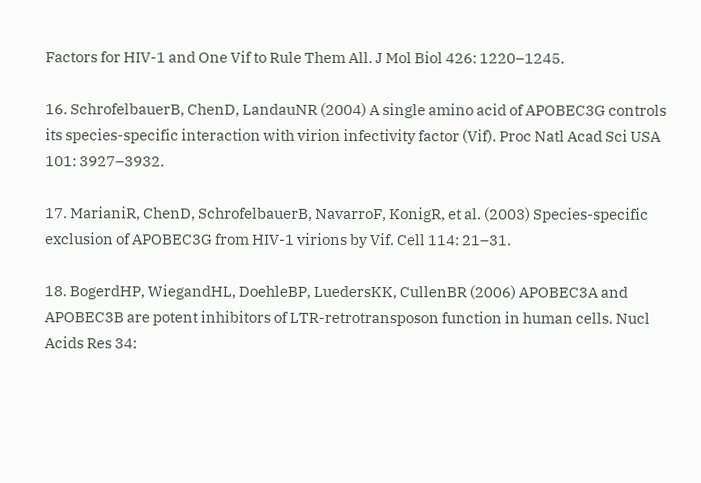Factors for HIV-1 and One Vif to Rule Them All. J Mol Biol 426: 1220–1245.

16. SchrofelbauerB, ChenD, LandauNR (2004) A single amino acid of APOBEC3G controls its species-specific interaction with virion infectivity factor (Vif). Proc Natl Acad Sci USA 101: 3927–3932.

17. MarianiR, ChenD, SchrofelbauerB, NavarroF, KonigR, et al. (2003) Species-specific exclusion of APOBEC3G from HIV-1 virions by Vif. Cell 114: 21–31.

18. BogerdHP, WiegandHL, DoehleBP, LuedersKK, CullenBR (2006) APOBEC3A and APOBEC3B are potent inhibitors of LTR-retrotransposon function in human cells. Nucl Acids Res 34: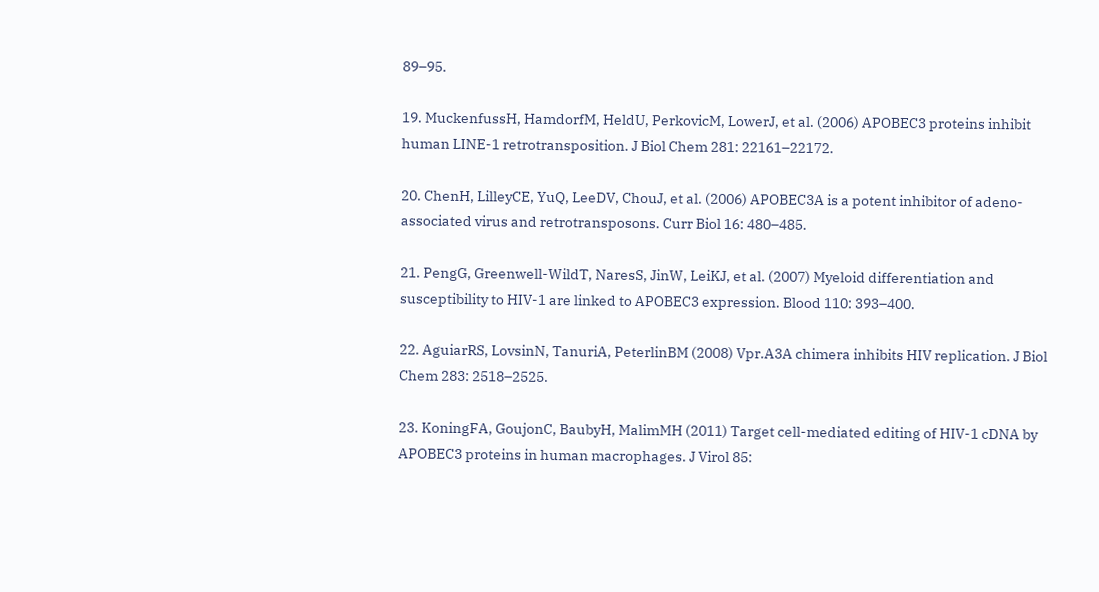89–95.

19. MuckenfussH, HamdorfM, HeldU, PerkovicM, LowerJ, et al. (2006) APOBEC3 proteins inhibit human LINE-1 retrotransposition. J Biol Chem 281: 22161–22172.

20. ChenH, LilleyCE, YuQ, LeeDV, ChouJ, et al. (2006) APOBEC3A is a potent inhibitor of adeno-associated virus and retrotransposons. Curr Biol 16: 480–485.

21. PengG, Greenwell-WildT, NaresS, JinW, LeiKJ, et al. (2007) Myeloid differentiation and susceptibility to HIV-1 are linked to APOBEC3 expression. Blood 110: 393–400.

22. AguiarRS, LovsinN, TanuriA, PeterlinBM (2008) Vpr.A3A chimera inhibits HIV replication. J Biol Chem 283: 2518–2525.

23. KoningFA, GoujonC, BaubyH, MalimMH (2011) Target cell-mediated editing of HIV-1 cDNA by APOBEC3 proteins in human macrophages. J Virol 85: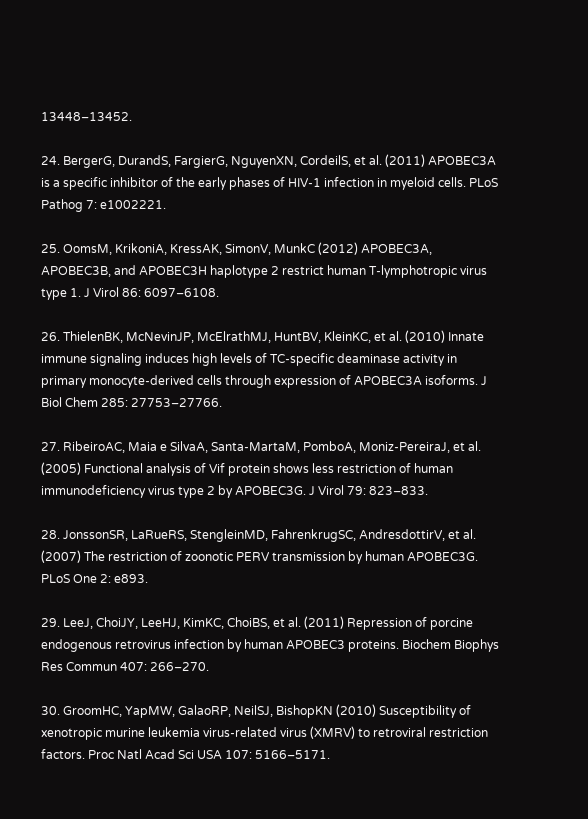13448–13452.

24. BergerG, DurandS, FargierG, NguyenXN, CordeilS, et al. (2011) APOBEC3A is a specific inhibitor of the early phases of HIV-1 infection in myeloid cells. PLoS Pathog 7: e1002221.

25. OomsM, KrikoniA, KressAK, SimonV, MunkC (2012) APOBEC3A, APOBEC3B, and APOBEC3H haplotype 2 restrict human T-lymphotropic virus type 1. J Virol 86: 6097–6108.

26. ThielenBK, McNevinJP, McElrathMJ, HuntBV, KleinKC, et al. (2010) Innate immune signaling induces high levels of TC-specific deaminase activity in primary monocyte-derived cells through expression of APOBEC3A isoforms. J Biol Chem 285: 27753–27766.

27. RibeiroAC, Maia e SilvaA, Santa-MartaM, PomboA, Moniz-PereiraJ, et al. (2005) Functional analysis of Vif protein shows less restriction of human immunodeficiency virus type 2 by APOBEC3G. J Virol 79: 823–833.

28. JonssonSR, LaRueRS, StengleinMD, FahrenkrugSC, AndresdottirV, et al. (2007) The restriction of zoonotic PERV transmission by human APOBEC3G. PLoS One 2: e893.

29. LeeJ, ChoiJY, LeeHJ, KimKC, ChoiBS, et al. (2011) Repression of porcine endogenous retrovirus infection by human APOBEC3 proteins. Biochem Biophys Res Commun 407: 266–270.

30. GroomHC, YapMW, GalaoRP, NeilSJ, BishopKN (2010) Susceptibility of xenotropic murine leukemia virus-related virus (XMRV) to retroviral restriction factors. Proc Natl Acad Sci USA 107: 5166–5171.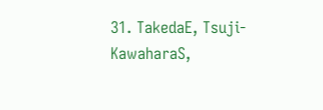31. TakedaE, Tsuji-KawaharaS,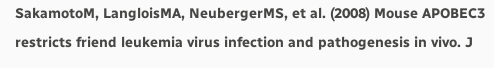SakamotoM, LangloisMA, NeubergerMS, et al. (2008) Mouse APOBEC3 restricts friend leukemia virus infection and pathogenesis in vivo. J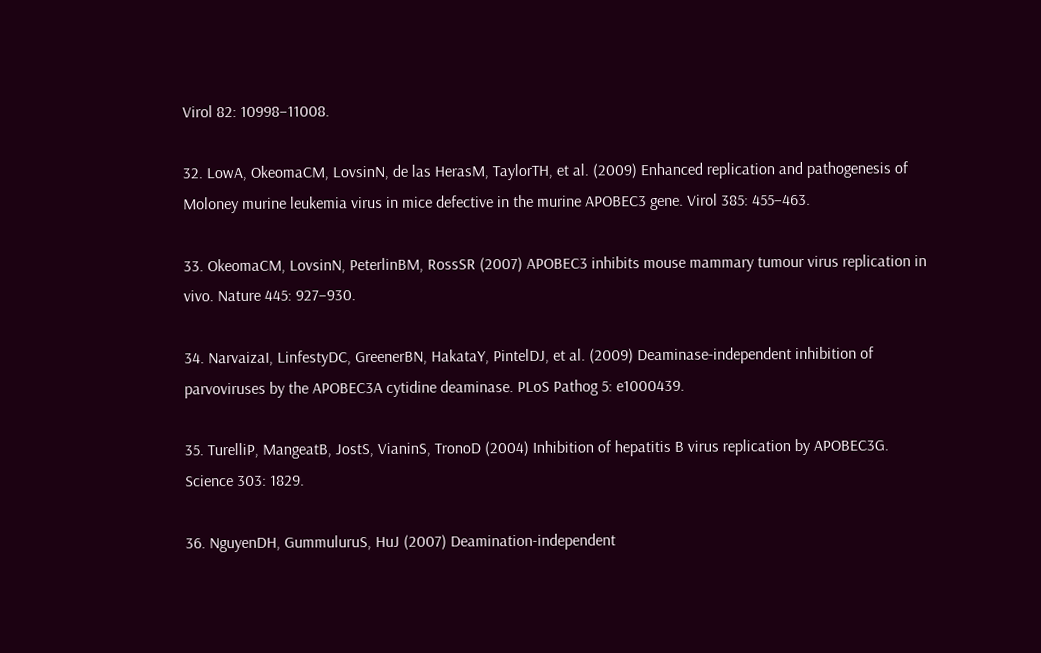Virol 82: 10998–11008.

32. LowA, OkeomaCM, LovsinN, de las HerasM, TaylorTH, et al. (2009) Enhanced replication and pathogenesis of Moloney murine leukemia virus in mice defective in the murine APOBEC3 gene. Virol 385: 455–463.

33. OkeomaCM, LovsinN, PeterlinBM, RossSR (2007) APOBEC3 inhibits mouse mammary tumour virus replication in vivo. Nature 445: 927–930.

34. NarvaizaI, LinfestyDC, GreenerBN, HakataY, PintelDJ, et al. (2009) Deaminase-independent inhibition of parvoviruses by the APOBEC3A cytidine deaminase. PLoS Pathog 5: e1000439.

35. TurelliP, MangeatB, JostS, VianinS, TronoD (2004) Inhibition of hepatitis B virus replication by APOBEC3G. Science 303: 1829.

36. NguyenDH, GummuluruS, HuJ (2007) Deamination-independent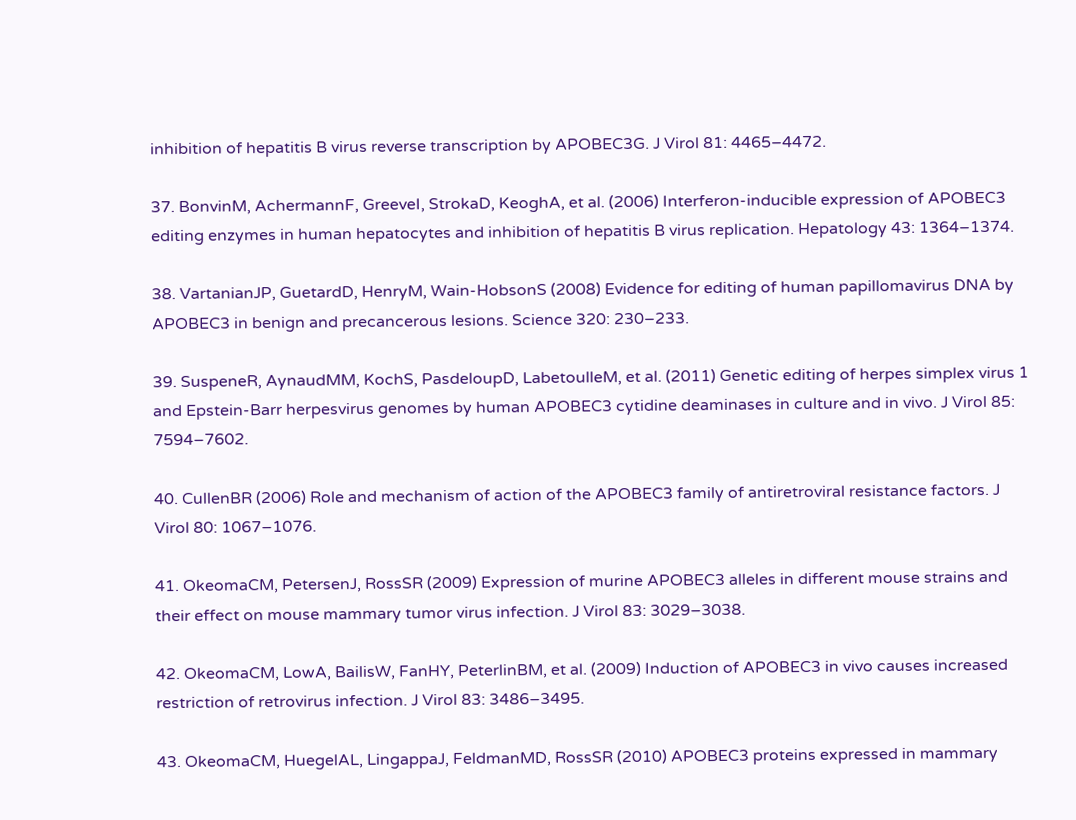inhibition of hepatitis B virus reverse transcription by APOBEC3G. J Virol 81: 4465–4472.

37. BonvinM, AchermannF, GreeveI, StrokaD, KeoghA, et al. (2006) Interferon-inducible expression of APOBEC3 editing enzymes in human hepatocytes and inhibition of hepatitis B virus replication. Hepatology 43: 1364–1374.

38. VartanianJP, GuetardD, HenryM, Wain-HobsonS (2008) Evidence for editing of human papillomavirus DNA by APOBEC3 in benign and precancerous lesions. Science 320: 230–233.

39. SuspeneR, AynaudMM, KochS, PasdeloupD, LabetoulleM, et al. (2011) Genetic editing of herpes simplex virus 1 and Epstein-Barr herpesvirus genomes by human APOBEC3 cytidine deaminases in culture and in vivo. J Virol 85: 7594–7602.

40. CullenBR (2006) Role and mechanism of action of the APOBEC3 family of antiretroviral resistance factors. J Virol 80: 1067–1076.

41. OkeomaCM, PetersenJ, RossSR (2009) Expression of murine APOBEC3 alleles in different mouse strains and their effect on mouse mammary tumor virus infection. J Virol 83: 3029–3038.

42. OkeomaCM, LowA, BailisW, FanHY, PeterlinBM, et al. (2009) Induction of APOBEC3 in vivo causes increased restriction of retrovirus infection. J Virol 83: 3486–3495.

43. OkeomaCM, HuegelAL, LingappaJ, FeldmanMD, RossSR (2010) APOBEC3 proteins expressed in mammary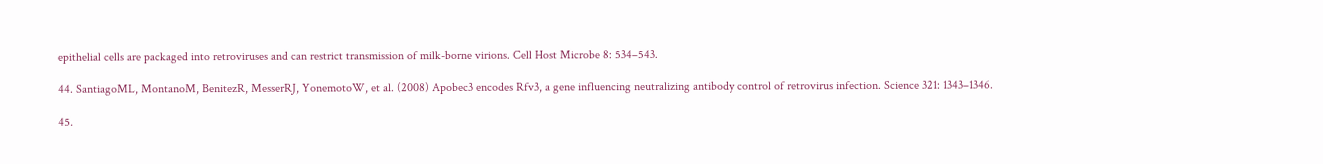epithelial cells are packaged into retroviruses and can restrict transmission of milk-borne virions. Cell Host Microbe 8: 534–543.

44. SantiagoML, MontanoM, BenitezR, MesserRJ, YonemotoW, et al. (2008) Apobec3 encodes Rfv3, a gene influencing neutralizing antibody control of retrovirus infection. Science 321: 1343–1346.

45.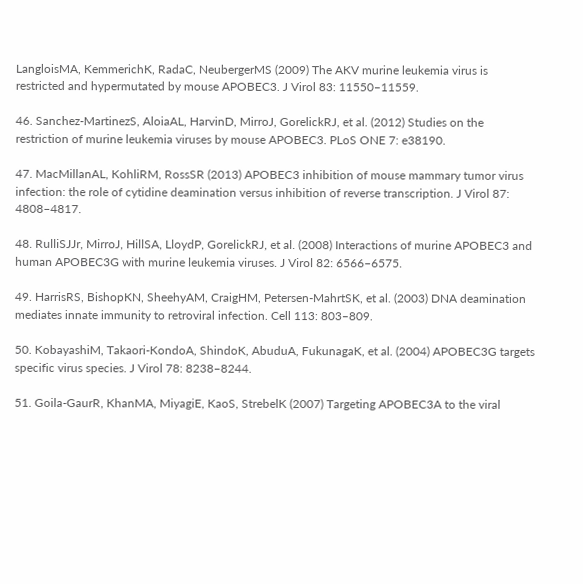LangloisMA, KemmerichK, RadaC, NeubergerMS (2009) The AKV murine leukemia virus is restricted and hypermutated by mouse APOBEC3. J Virol 83: 11550–11559.

46. Sanchez-MartinezS, AloiaAL, HarvinD, MirroJ, GorelickRJ, et al. (2012) Studies on the restriction of murine leukemia viruses by mouse APOBEC3. PLoS ONE 7: e38190.

47. MacMillanAL, KohliRM, RossSR (2013) APOBEC3 inhibition of mouse mammary tumor virus infection: the role of cytidine deamination versus inhibition of reverse transcription. J Virol 87: 4808–4817.

48. RulliSJJr, MirroJ, HillSA, LloydP, GorelickRJ, et al. (2008) Interactions of murine APOBEC3 and human APOBEC3G with murine leukemia viruses. J Virol 82: 6566–6575.

49. HarrisRS, BishopKN, SheehyAM, CraigHM, Petersen-MahrtSK, et al. (2003) DNA deamination mediates innate immunity to retroviral infection. Cell 113: 803–809.

50. KobayashiM, Takaori-KondoA, ShindoK, AbuduA, FukunagaK, et al. (2004) APOBEC3G targets specific virus species. J Virol 78: 8238–8244.

51. Goila-GaurR, KhanMA, MiyagiE, KaoS, StrebelK (2007) Targeting APOBEC3A to the viral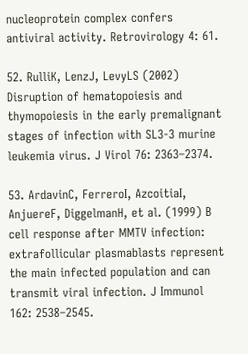nucleoprotein complex confers antiviral activity. Retrovirology 4: 61.

52. RulliK, LenzJ, LevyLS (2002) Disruption of hematopoiesis and thymopoiesis in the early premalignant stages of infection with SL3-3 murine leukemia virus. J Virol 76: 2363–2374.

53. ArdavinC, FerreroI, AzcoitiaI, AnjuereF, DiggelmanH, et al. (1999) B cell response after MMTV infection: extrafollicular plasmablasts represent the main infected population and can transmit viral infection. J Immunol 162: 2538–2545.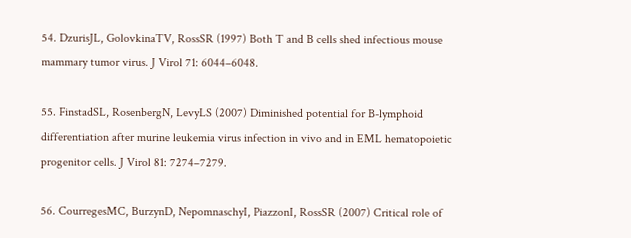54. DzurisJL, GolovkinaTV, RossSR (1997) Both T and B cells shed infectious mouse mammary tumor virus. J Virol 71: 6044–6048.

55. FinstadSL, RosenbergN, LevyLS (2007) Diminished potential for B-lymphoid differentiation after murine leukemia virus infection in vivo and in EML hematopoietic progenitor cells. J Virol 81: 7274–7279.

56. CourregesMC, BurzynD, NepomnaschyI, PiazzonI, RossSR (2007) Critical role of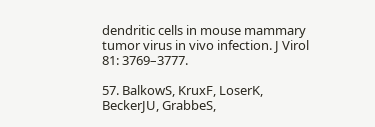dendritic cells in mouse mammary tumor virus in vivo infection. J Virol 81: 3769–3777.

57. BalkowS, KruxF, LoserK, BeckerJU, GrabbeS,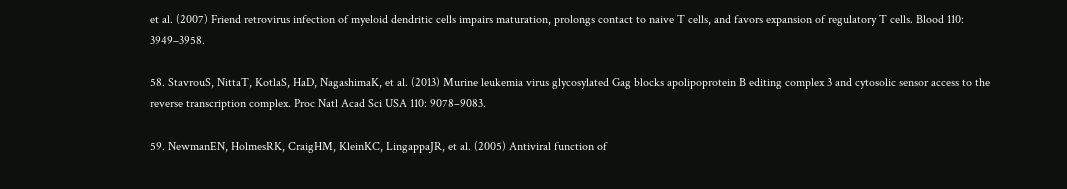et al. (2007) Friend retrovirus infection of myeloid dendritic cells impairs maturation, prolongs contact to naive T cells, and favors expansion of regulatory T cells. Blood 110: 3949–3958.

58. StavrouS, NittaT, KotlaS, HaD, NagashimaK, et al. (2013) Murine leukemia virus glycosylated Gag blocks apolipoprotein B editing complex 3 and cytosolic sensor access to the reverse transcription complex. Proc Natl Acad Sci USA 110: 9078–9083.

59. NewmanEN, HolmesRK, CraigHM, KleinKC, LingappaJR, et al. (2005) Antiviral function of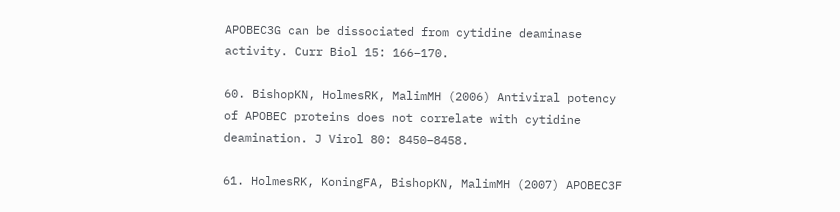APOBEC3G can be dissociated from cytidine deaminase activity. Curr Biol 15: 166–170.

60. BishopKN, HolmesRK, MalimMH (2006) Antiviral potency of APOBEC proteins does not correlate with cytidine deamination. J Virol 80: 8450–8458.

61. HolmesRK, KoningFA, BishopKN, MalimMH (2007) APOBEC3F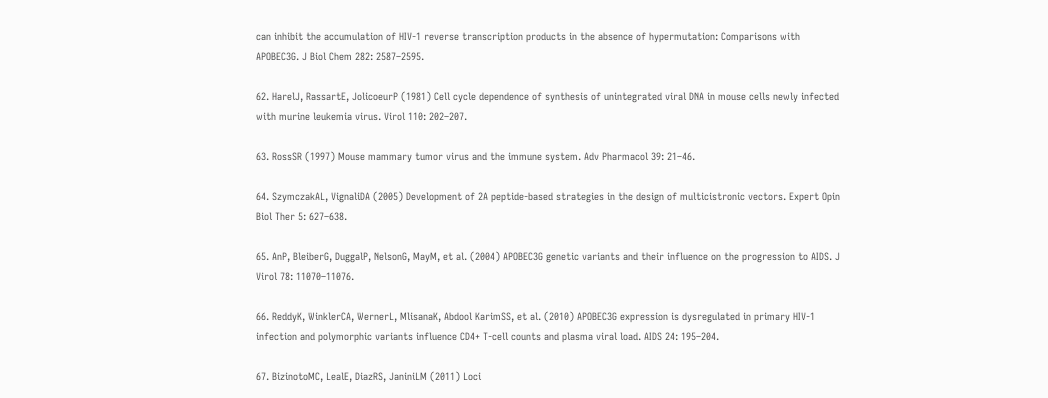can inhibit the accumulation of HIV-1 reverse transcription products in the absence of hypermutation: Comparisons with APOBEC3G. J Biol Chem 282: 2587–2595.

62. HarelJ, RassartE, JolicoeurP (1981) Cell cycle dependence of synthesis of unintegrated viral DNA in mouse cells newly infected with murine leukemia virus. Virol 110: 202–207.

63. RossSR (1997) Mouse mammary tumor virus and the immune system. Adv Pharmacol 39: 21–46.

64. SzymczakAL, VignaliDA (2005) Development of 2A peptide-based strategies in the design of multicistronic vectors. Expert Opin Biol Ther 5: 627–638.

65. AnP, BleiberG, DuggalP, NelsonG, MayM, et al. (2004) APOBEC3G genetic variants and their influence on the progression to AIDS. J Virol 78: 11070–11076.

66. ReddyK, WinklerCA, WernerL, MlisanaK, Abdool KarimSS, et al. (2010) APOBEC3G expression is dysregulated in primary HIV-1 infection and polymorphic variants influence CD4+ T-cell counts and plasma viral load. AIDS 24: 195–204.

67. BizinotoMC, LealE, DiazRS, JaniniLM (2011) Loci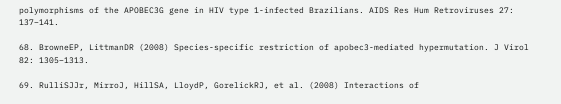polymorphisms of the APOBEC3G gene in HIV type 1-infected Brazilians. AIDS Res Hum Retroviruses 27: 137–141.

68. BrowneEP, LittmanDR (2008) Species-specific restriction of apobec3-mediated hypermutation. J Virol 82: 1305–1313.

69. RulliSJJr, MirroJ, HillSA, LloydP, GorelickRJ, et al. (2008) Interactions of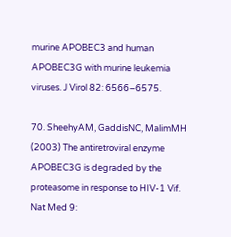murine APOBEC3 and human APOBEC3G with murine leukemia viruses. J Virol 82: 6566–6575.

70. SheehyAM, GaddisNC, MalimMH (2003) The antiretroviral enzyme APOBEC3G is degraded by the proteasome in response to HIV-1 Vif. Nat Med 9: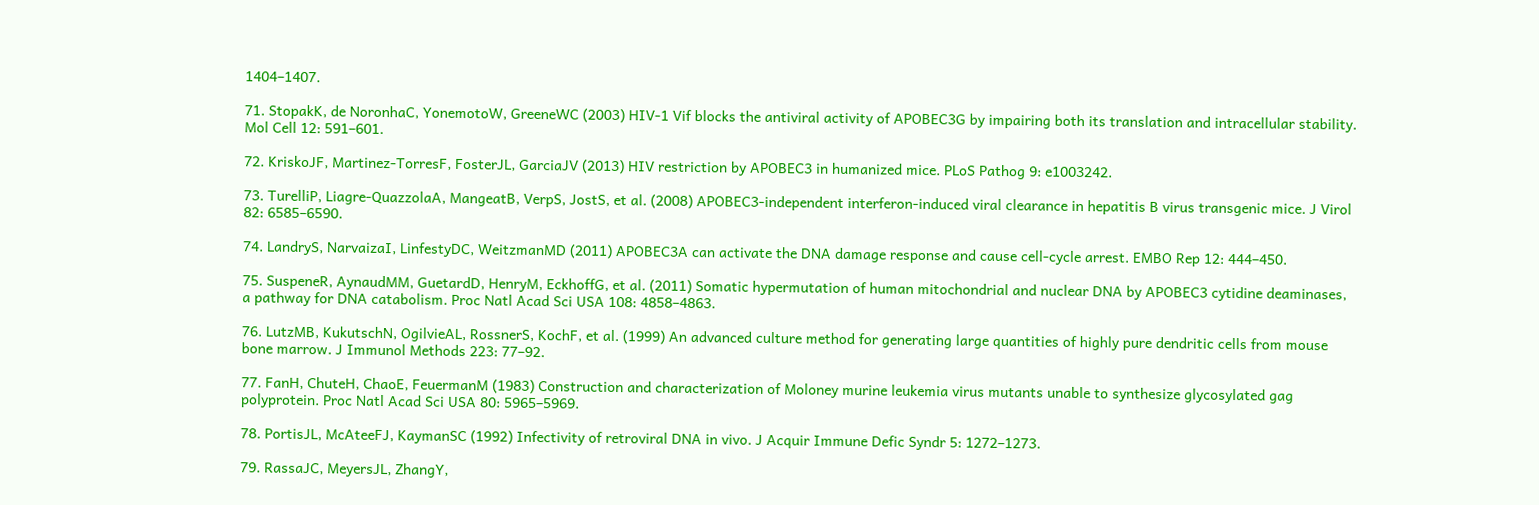1404–1407.

71. StopakK, de NoronhaC, YonemotoW, GreeneWC (2003) HIV-1 Vif blocks the antiviral activity of APOBEC3G by impairing both its translation and intracellular stability. Mol Cell 12: 591–601.

72. KriskoJF, Martinez-TorresF, FosterJL, GarciaJV (2013) HIV restriction by APOBEC3 in humanized mice. PLoS Pathog 9: e1003242.

73. TurelliP, Liagre-QuazzolaA, MangeatB, VerpS, JostS, et al. (2008) APOBEC3-independent interferon-induced viral clearance in hepatitis B virus transgenic mice. J Virol 82: 6585–6590.

74. LandryS, NarvaizaI, LinfestyDC, WeitzmanMD (2011) APOBEC3A can activate the DNA damage response and cause cell-cycle arrest. EMBO Rep 12: 444–450.

75. SuspeneR, AynaudMM, GuetardD, HenryM, EckhoffG, et al. (2011) Somatic hypermutation of human mitochondrial and nuclear DNA by APOBEC3 cytidine deaminases, a pathway for DNA catabolism. Proc Natl Acad Sci USA 108: 4858–4863.

76. LutzMB, KukutschN, OgilvieAL, RossnerS, KochF, et al. (1999) An advanced culture method for generating large quantities of highly pure dendritic cells from mouse bone marrow. J Immunol Methods 223: 77–92.

77. FanH, ChuteH, ChaoE, FeuermanM (1983) Construction and characterization of Moloney murine leukemia virus mutants unable to synthesize glycosylated gag polyprotein. Proc Natl Acad Sci USA 80: 5965–5969.

78. PortisJL, McAteeFJ, KaymanSC (1992) Infectivity of retroviral DNA in vivo. J Acquir Immune Defic Syndr 5: 1272–1273.

79. RassaJC, MeyersJL, ZhangY,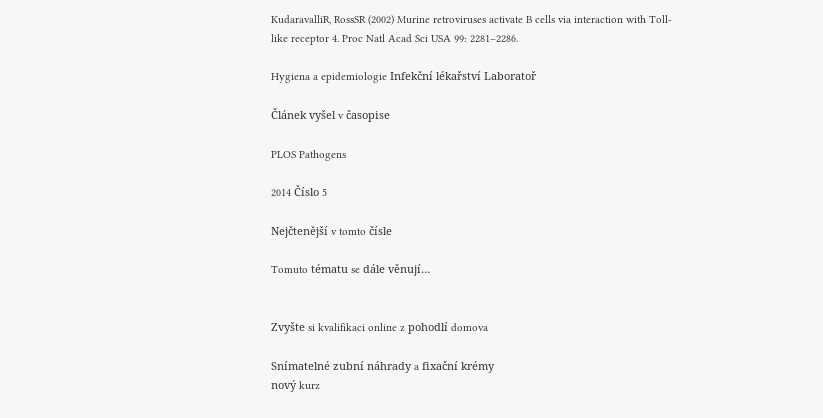KudaravalliR, RossSR (2002) Murine retroviruses activate B cells via interaction with Toll-like receptor 4. Proc Natl Acad Sci USA 99: 2281–2286.

Hygiena a epidemiologie Infekční lékařství Laboratoř

Článek vyšel v časopise

PLOS Pathogens

2014 Číslo 5

Nejčtenější v tomto čísle

Tomuto tématu se dále věnují…


Zvyšte si kvalifikaci online z pohodlí domova

Snímatelné zubní náhrady a fixační krémy
nový kurz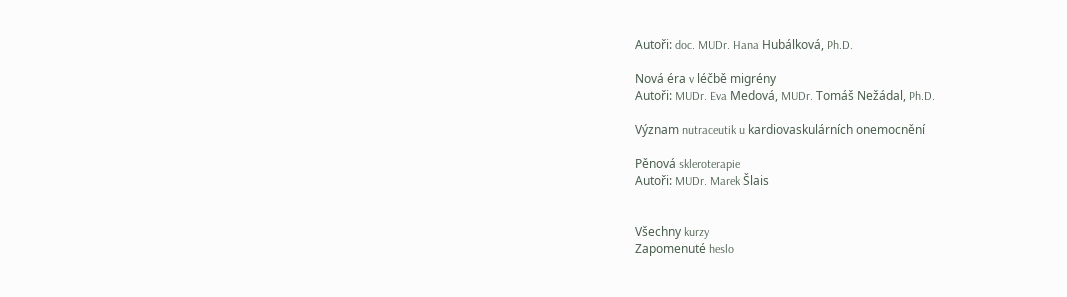Autoři: doc. MUDr. Hana Hubálková, Ph.D.

Nová éra v léčbě migrény
Autoři: MUDr. Eva Medová, MUDr. Tomáš Nežádal, Ph.D.

Význam nutraceutik u kardiovaskulárních onemocnění

Pěnová skleroterapie
Autoři: MUDr. Marek Šlais


Všechny kurzy
Zapomenuté heslo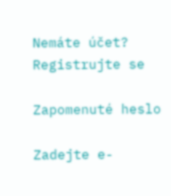Nemáte účet?  Registrujte se

Zapomenuté heslo

Zadejte e-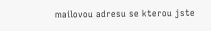mailovou adresu se kterou jste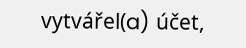vytvářel(a) účet,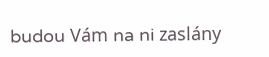budou Vám na ni zaslány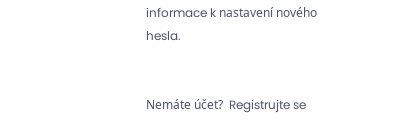informace k nastavení nového hesla.


Nemáte účet?  Registrujte se